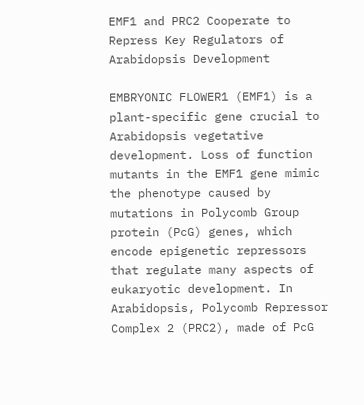EMF1 and PRC2 Cooperate to Repress Key Regulators of Arabidopsis Development

EMBRYONIC FLOWER1 (EMF1) is a plant-specific gene crucial to Arabidopsis vegetative development. Loss of function mutants in the EMF1 gene mimic the phenotype caused by mutations in Polycomb Group protein (PcG) genes, which encode epigenetic repressors that regulate many aspects of eukaryotic development. In Arabidopsis, Polycomb Repressor Complex 2 (PRC2), made of PcG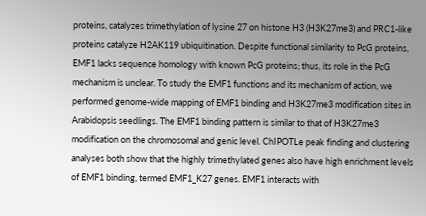proteins, catalyzes trimethylation of lysine 27 on histone H3 (H3K27me3) and PRC1-like proteins catalyze H2AK119 ubiquitination. Despite functional similarity to PcG proteins, EMF1 lacks sequence homology with known PcG proteins; thus, its role in the PcG mechanism is unclear. To study the EMF1 functions and its mechanism of action, we performed genome-wide mapping of EMF1 binding and H3K27me3 modification sites in Arabidopsis seedlings. The EMF1 binding pattern is similar to that of H3K27me3 modification on the chromosomal and genic level. ChIPOTLe peak finding and clustering analyses both show that the highly trimethylated genes also have high enrichment levels of EMF1 binding, termed EMF1_K27 genes. EMF1 interacts with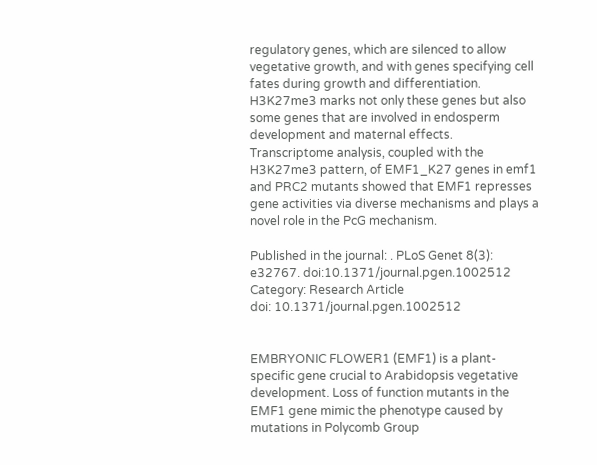regulatory genes, which are silenced to allow vegetative growth, and with genes specifying cell fates during growth and differentiation. H3K27me3 marks not only these genes but also some genes that are involved in endosperm development and maternal effects. Transcriptome analysis, coupled with the H3K27me3 pattern, of EMF1_K27 genes in emf1 and PRC2 mutants showed that EMF1 represses gene activities via diverse mechanisms and plays a novel role in the PcG mechanism.

Published in the journal: . PLoS Genet 8(3): e32767. doi:10.1371/journal.pgen.1002512
Category: Research Article
doi: 10.1371/journal.pgen.1002512


EMBRYONIC FLOWER1 (EMF1) is a plant-specific gene crucial to Arabidopsis vegetative development. Loss of function mutants in the EMF1 gene mimic the phenotype caused by mutations in Polycomb Group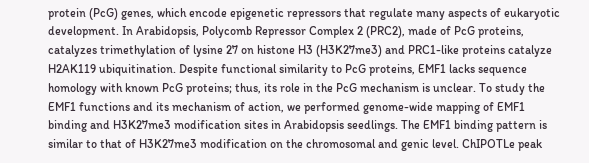protein (PcG) genes, which encode epigenetic repressors that regulate many aspects of eukaryotic development. In Arabidopsis, Polycomb Repressor Complex 2 (PRC2), made of PcG proteins, catalyzes trimethylation of lysine 27 on histone H3 (H3K27me3) and PRC1-like proteins catalyze H2AK119 ubiquitination. Despite functional similarity to PcG proteins, EMF1 lacks sequence homology with known PcG proteins; thus, its role in the PcG mechanism is unclear. To study the EMF1 functions and its mechanism of action, we performed genome-wide mapping of EMF1 binding and H3K27me3 modification sites in Arabidopsis seedlings. The EMF1 binding pattern is similar to that of H3K27me3 modification on the chromosomal and genic level. ChIPOTLe peak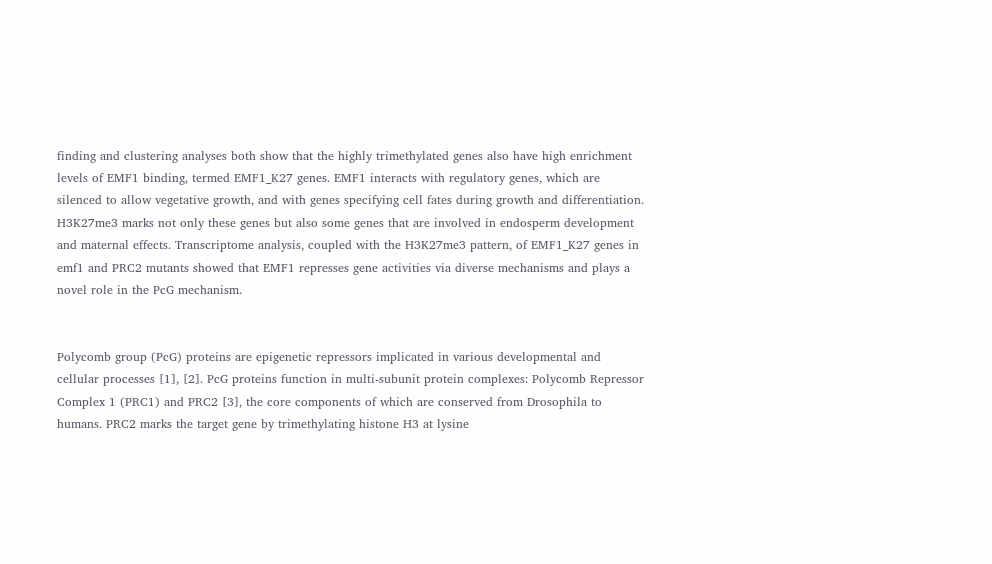finding and clustering analyses both show that the highly trimethylated genes also have high enrichment levels of EMF1 binding, termed EMF1_K27 genes. EMF1 interacts with regulatory genes, which are silenced to allow vegetative growth, and with genes specifying cell fates during growth and differentiation. H3K27me3 marks not only these genes but also some genes that are involved in endosperm development and maternal effects. Transcriptome analysis, coupled with the H3K27me3 pattern, of EMF1_K27 genes in emf1 and PRC2 mutants showed that EMF1 represses gene activities via diverse mechanisms and plays a novel role in the PcG mechanism.


Polycomb group (PcG) proteins are epigenetic repressors implicated in various developmental and cellular processes [1], [2]. PcG proteins function in multi-subunit protein complexes: Polycomb Repressor Complex 1 (PRC1) and PRC2 [3], the core components of which are conserved from Drosophila to humans. PRC2 marks the target gene by trimethylating histone H3 at lysine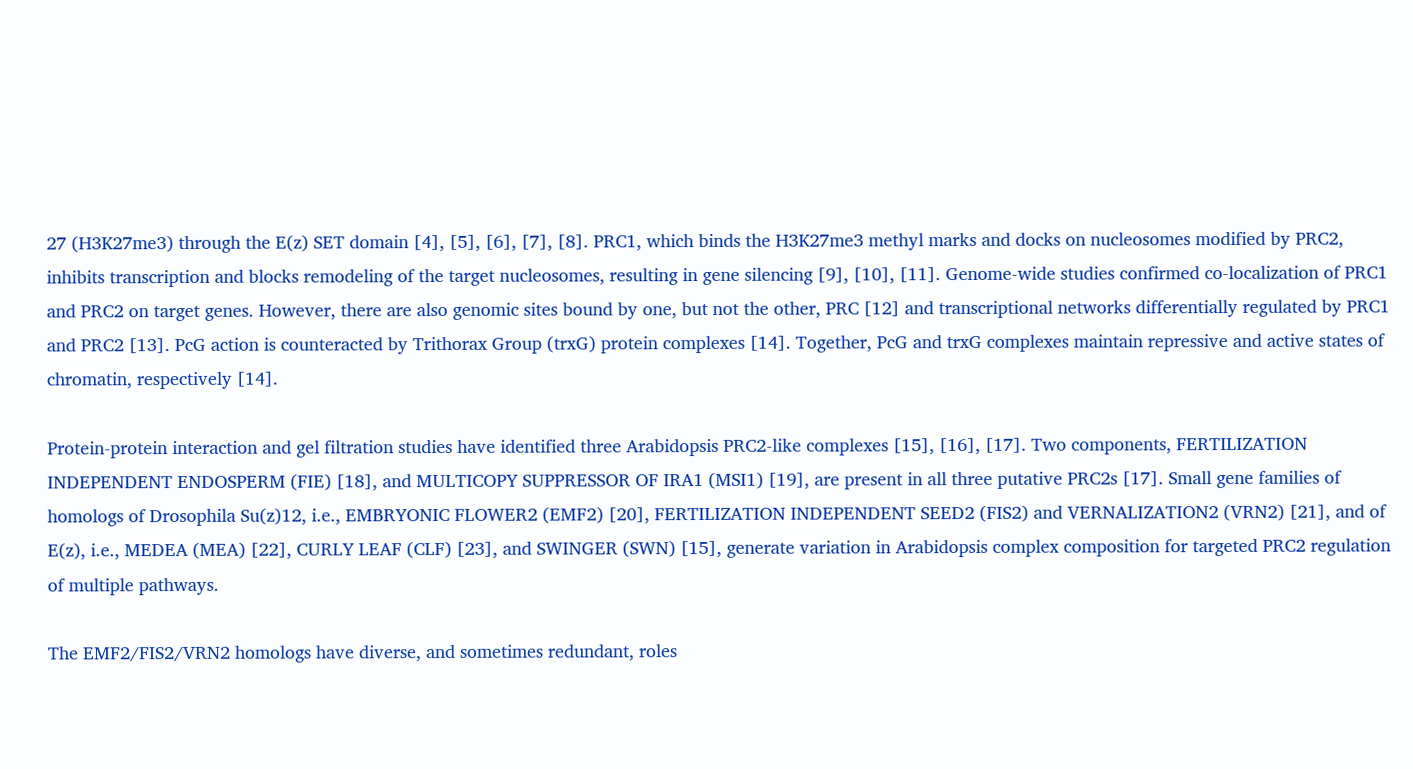27 (H3K27me3) through the E(z) SET domain [4], [5], [6], [7], [8]. PRC1, which binds the H3K27me3 methyl marks and docks on nucleosomes modified by PRC2, inhibits transcription and blocks remodeling of the target nucleosomes, resulting in gene silencing [9], [10], [11]. Genome-wide studies confirmed co-localization of PRC1 and PRC2 on target genes. However, there are also genomic sites bound by one, but not the other, PRC [12] and transcriptional networks differentially regulated by PRC1 and PRC2 [13]. PcG action is counteracted by Trithorax Group (trxG) protein complexes [14]. Together, PcG and trxG complexes maintain repressive and active states of chromatin, respectively [14].

Protein-protein interaction and gel filtration studies have identified three Arabidopsis PRC2-like complexes [15], [16], [17]. Two components, FERTILIZATION INDEPENDENT ENDOSPERM (FIE) [18], and MULTICOPY SUPPRESSOR OF IRA1 (MSI1) [19], are present in all three putative PRC2s [17]. Small gene families of homologs of Drosophila Su(z)12, i.e., EMBRYONIC FLOWER2 (EMF2) [20], FERTILIZATION INDEPENDENT SEED2 (FIS2) and VERNALIZATION2 (VRN2) [21], and of E(z), i.e., MEDEA (MEA) [22], CURLY LEAF (CLF) [23], and SWINGER (SWN) [15], generate variation in Arabidopsis complex composition for targeted PRC2 regulation of multiple pathways.

The EMF2/FIS2/VRN2 homologs have diverse, and sometimes redundant, roles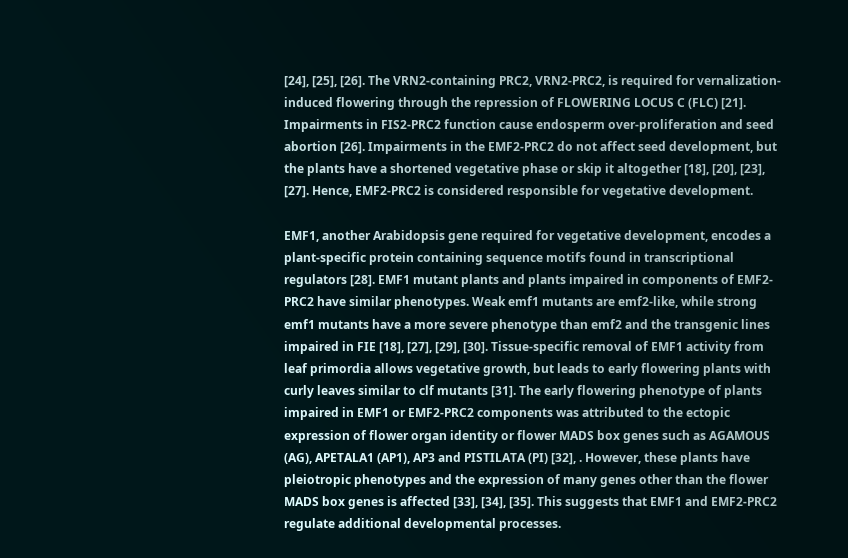[24], [25], [26]. The VRN2-containing PRC2, VRN2-PRC2, is required for vernalization-induced flowering through the repression of FLOWERING LOCUS C (FLC) [21]. Impairments in FIS2-PRC2 function cause endosperm over-proliferation and seed abortion [26]. Impairments in the EMF2-PRC2 do not affect seed development, but the plants have a shortened vegetative phase or skip it altogether [18], [20], [23], [27]. Hence, EMF2-PRC2 is considered responsible for vegetative development.

EMF1, another Arabidopsis gene required for vegetative development, encodes a plant-specific protein containing sequence motifs found in transcriptional regulators [28]. EMF1 mutant plants and plants impaired in components of EMF2-PRC2 have similar phenotypes. Weak emf1 mutants are emf2-like, while strong emf1 mutants have a more severe phenotype than emf2 and the transgenic lines impaired in FIE [18], [27], [29], [30]. Tissue-specific removal of EMF1 activity from leaf primordia allows vegetative growth, but leads to early flowering plants with curly leaves similar to clf mutants [31]. The early flowering phenotype of plants impaired in EMF1 or EMF2-PRC2 components was attributed to the ectopic expression of flower organ identity or flower MADS box genes such as AGAMOUS (AG), APETALA1 (AP1), AP3 and PISTILATA (PI) [32], . However, these plants have pleiotropic phenotypes and the expression of many genes other than the flower MADS box genes is affected [33], [34], [35]. This suggests that EMF1 and EMF2-PRC2 regulate additional developmental processes.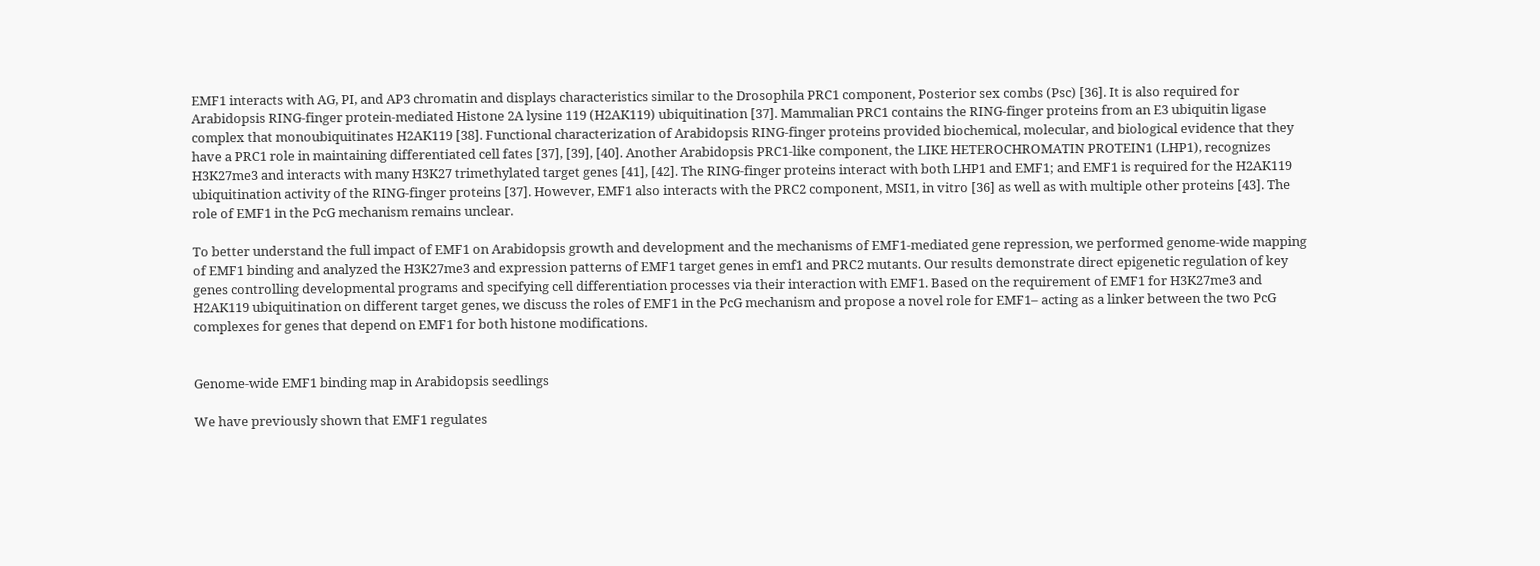EMF1 interacts with AG, PI, and AP3 chromatin and displays characteristics similar to the Drosophila PRC1 component, Posterior sex combs (Psc) [36]. It is also required for Arabidopsis RING-finger protein-mediated Histone 2A lysine 119 (H2AK119) ubiquitination [37]. Mammalian PRC1 contains the RING-finger proteins from an E3 ubiquitin ligase complex that monoubiquitinates H2AK119 [38]. Functional characterization of Arabidopsis RING-finger proteins provided biochemical, molecular, and biological evidence that they have a PRC1 role in maintaining differentiated cell fates [37], [39], [40]. Another Arabidopsis PRC1-like component, the LIKE HETEROCHROMATIN PROTEIN1 (LHP1), recognizes H3K27me3 and interacts with many H3K27 trimethylated target genes [41], [42]. The RING-finger proteins interact with both LHP1 and EMF1; and EMF1 is required for the H2AK119 ubiquitination activity of the RING-finger proteins [37]. However, EMF1 also interacts with the PRC2 component, MSI1, in vitro [36] as well as with multiple other proteins [43]. The role of EMF1 in the PcG mechanism remains unclear.

To better understand the full impact of EMF1 on Arabidopsis growth and development and the mechanisms of EMF1-mediated gene repression, we performed genome-wide mapping of EMF1 binding and analyzed the H3K27me3 and expression patterns of EMF1 target genes in emf1 and PRC2 mutants. Our results demonstrate direct epigenetic regulation of key genes controlling developmental programs and specifying cell differentiation processes via their interaction with EMF1. Based on the requirement of EMF1 for H3K27me3 and H2AK119 ubiquitination on different target genes, we discuss the roles of EMF1 in the PcG mechanism and propose a novel role for EMF1– acting as a linker between the two PcG complexes for genes that depend on EMF1 for both histone modifications.


Genome-wide EMF1 binding map in Arabidopsis seedlings

We have previously shown that EMF1 regulates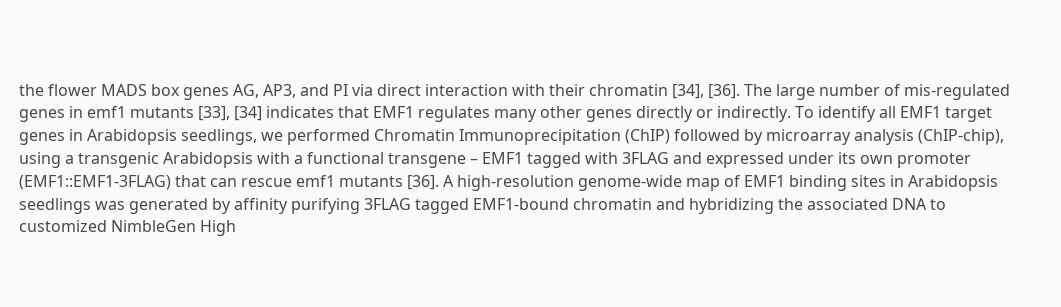the flower MADS box genes AG, AP3, and PI via direct interaction with their chromatin [34], [36]. The large number of mis-regulated genes in emf1 mutants [33], [34] indicates that EMF1 regulates many other genes directly or indirectly. To identify all EMF1 target genes in Arabidopsis seedlings, we performed Chromatin Immunoprecipitation (ChIP) followed by microarray analysis (ChIP-chip), using a transgenic Arabidopsis with a functional transgene – EMF1 tagged with 3FLAG and expressed under its own promoter (EMF1::EMF1-3FLAG) that can rescue emf1 mutants [36]. A high-resolution genome-wide map of EMF1 binding sites in Arabidopsis seedlings was generated by affinity purifying 3FLAG tagged EMF1-bound chromatin and hybridizing the associated DNA to customized NimbleGen High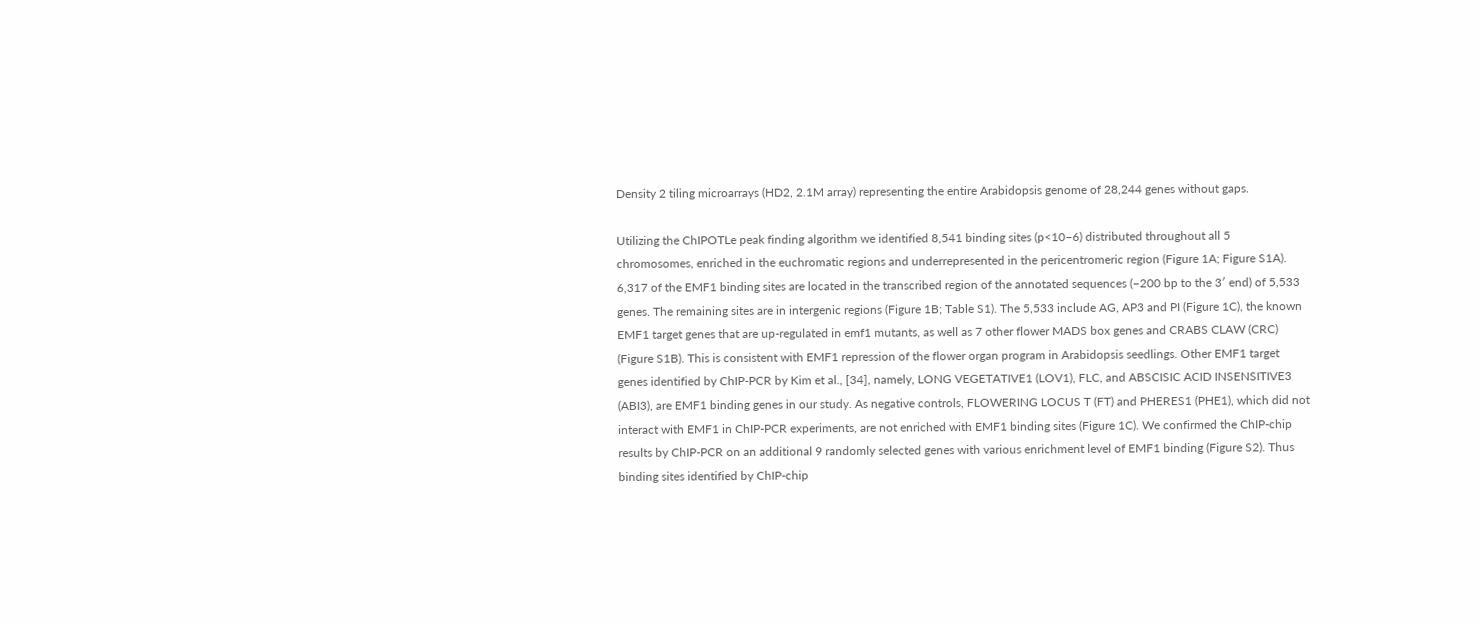Density 2 tiling microarrays (HD2, 2.1M array) representing the entire Arabidopsis genome of 28,244 genes without gaps.

Utilizing the ChIPOTLe peak finding algorithm we identified 8,541 binding sites (p<10−6) distributed throughout all 5 chromosomes, enriched in the euchromatic regions and underrepresented in the pericentromeric region (Figure 1A; Figure S1A). 6,317 of the EMF1 binding sites are located in the transcribed region of the annotated sequences (−200 bp to the 3′ end) of 5,533 genes. The remaining sites are in intergenic regions (Figure 1B; Table S1). The 5,533 include AG, AP3 and PI (Figure 1C), the known EMF1 target genes that are up-regulated in emf1 mutants, as well as 7 other flower MADS box genes and CRABS CLAW (CRC) (Figure S1B). This is consistent with EMF1 repression of the flower organ program in Arabidopsis seedlings. Other EMF1 target genes identified by ChIP-PCR by Kim et al., [34], namely, LONG VEGETATIVE1 (LOV1), FLC, and ABSCISIC ACID INSENSITIVE3 (ABI3), are EMF1 binding genes in our study. As negative controls, FLOWERING LOCUS T (FT) and PHERES1 (PHE1), which did not interact with EMF1 in ChIP-PCR experiments, are not enriched with EMF1 binding sites (Figure 1C). We confirmed the ChIP-chip results by ChIP-PCR on an additional 9 randomly selected genes with various enrichment level of EMF1 binding (Figure S2). Thus binding sites identified by ChIP-chip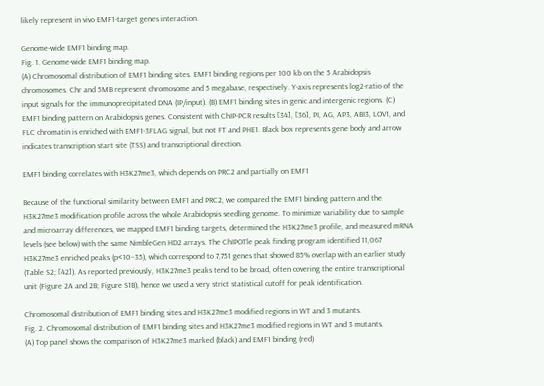likely represent in vivo EMF1-target genes interaction.

Genome-wide EMF1 binding map.
Fig. 1. Genome-wide EMF1 binding map.
(A) Chromosomal distribution of EMF1 binding sites. EMF1 binding regions per 100 kb on the 5 Arabidopsis chromosomes. Chr and 5MB represent chromosome and 5 megabase, respectively. Y-axis represents log2-ratio of the input signals for the immunoprecipitated DNA (IP/input). (B) EMF1 binding sites in genic and intergenic regions. (C) EMF1 binding pattern on Arabidopsis genes. Consistent with ChIP-PCR results [34], [36], PI, AG, AP3, ABI3, LOV1, and FLC chromatin is enriched with EMF1-3FLAG signal, but not FT and PHE1. Black box represents gene body and arrow indicates transcription start site (TSS) and transcriptional direction.

EMF1 binding correlates with H3K27me3, which depends on PRC2 and partially on EMF1

Because of the functional similarity between EMF1 and PRC2, we compared the EMF1 binding pattern and the H3K27me3 modification profile across the whole Arabidopsis seedling genome. To minimize variability due to sample and microarray differences, we mapped EMF1 binding targets, determined the H3K27me3 profile, and measured mRNA levels (see below) with the same NimbleGen HD2 arrays. The ChIPOTle peak finding program identified 11,067 H3K27me3 enriched peaks (p<10−35), which correspond to 7,751 genes that showed 85% overlap with an earlier study (Table S2; [42]). As reported previously, H3K27me3 peaks tend to be broad, often covering the entire transcriptional unit (Figure 2A and 2B; Figure S1B), hence we used a very strict statistical cutoff for peak identification.

Chromosomal distribution of EMF1 binding sites and H3K27me3 modified regions in WT and 3 mutants.
Fig. 2. Chromosomal distribution of EMF1 binding sites and H3K27me3 modified regions in WT and 3 mutants.
(A) Top panel shows the comparison of H3K27me3 marked (black) and EMF1 binding (red)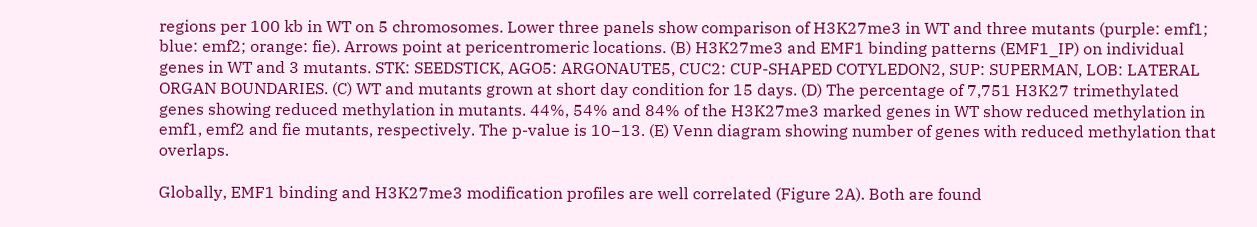regions per 100 kb in WT on 5 chromosomes. Lower three panels show comparison of H3K27me3 in WT and three mutants (purple: emf1; blue: emf2; orange: fie). Arrows point at pericentromeric locations. (B) H3K27me3 and EMF1 binding patterns (EMF1_IP) on individual genes in WT and 3 mutants. STK: SEEDSTICK, AGO5: ARGONAUTE5, CUC2: CUP-SHAPED COTYLEDON2, SUP: SUPERMAN, LOB: LATERAL ORGAN BOUNDARIES. (C) WT and mutants grown at short day condition for 15 days. (D) The percentage of 7,751 H3K27 trimethylated genes showing reduced methylation in mutants. 44%, 54% and 84% of the H3K27me3 marked genes in WT show reduced methylation in emf1, emf2 and fie mutants, respectively. The p-value is 10−13. (E) Venn diagram showing number of genes with reduced methylation that overlaps.

Globally, EMF1 binding and H3K27me3 modification profiles are well correlated (Figure 2A). Both are found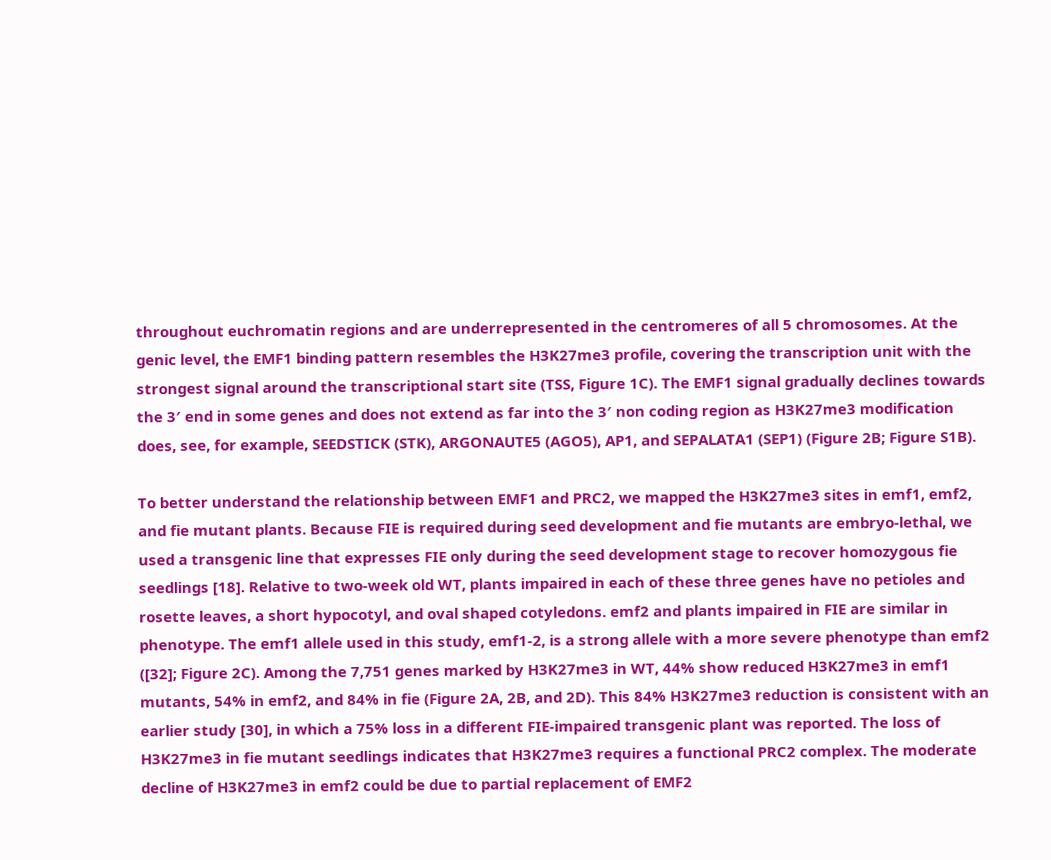throughout euchromatin regions and are underrepresented in the centromeres of all 5 chromosomes. At the genic level, the EMF1 binding pattern resembles the H3K27me3 profile, covering the transcription unit with the strongest signal around the transcriptional start site (TSS, Figure 1C). The EMF1 signal gradually declines towards the 3′ end in some genes and does not extend as far into the 3′ non coding region as H3K27me3 modification does, see, for example, SEEDSTICK (STK), ARGONAUTE5 (AGO5), AP1, and SEPALATA1 (SEP1) (Figure 2B; Figure S1B).

To better understand the relationship between EMF1 and PRC2, we mapped the H3K27me3 sites in emf1, emf2, and fie mutant plants. Because FIE is required during seed development and fie mutants are embryo-lethal, we used a transgenic line that expresses FIE only during the seed development stage to recover homozygous fie seedlings [18]. Relative to two-week old WT, plants impaired in each of these three genes have no petioles and rosette leaves, a short hypocotyl, and oval shaped cotyledons. emf2 and plants impaired in FIE are similar in phenotype. The emf1 allele used in this study, emf1-2, is a strong allele with a more severe phenotype than emf2 ([32]; Figure 2C). Among the 7,751 genes marked by H3K27me3 in WT, 44% show reduced H3K27me3 in emf1 mutants, 54% in emf2, and 84% in fie (Figure 2A, 2B, and 2D). This 84% H3K27me3 reduction is consistent with an earlier study [30], in which a 75% loss in a different FIE-impaired transgenic plant was reported. The loss of H3K27me3 in fie mutant seedlings indicates that H3K27me3 requires a functional PRC2 complex. The moderate decline of H3K27me3 in emf2 could be due to partial replacement of EMF2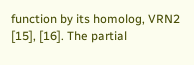function by its homolog, VRN2 [15], [16]. The partial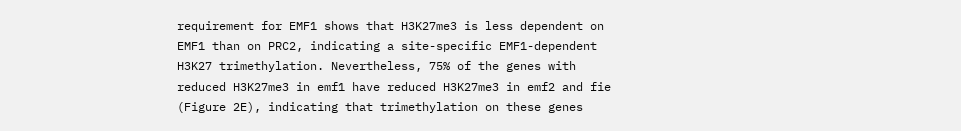requirement for EMF1 shows that H3K27me3 is less dependent on EMF1 than on PRC2, indicating a site-specific EMF1-dependent H3K27 trimethylation. Nevertheless, 75% of the genes with reduced H3K27me3 in emf1 have reduced H3K27me3 in emf2 and fie (Figure 2E), indicating that trimethylation on these genes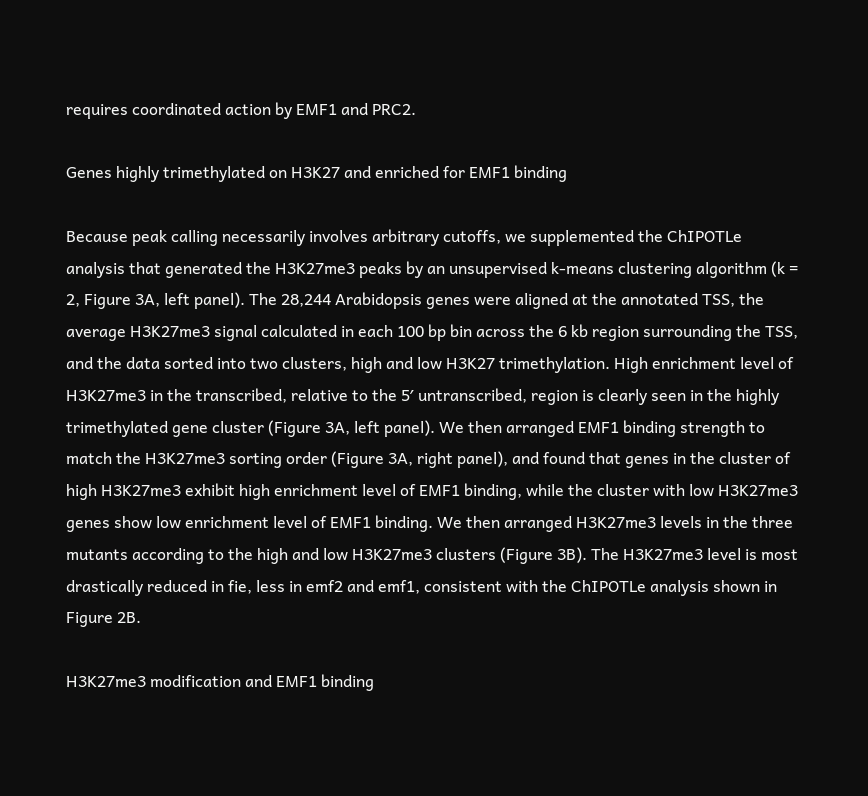requires coordinated action by EMF1 and PRC2.

Genes highly trimethylated on H3K27 and enriched for EMF1 binding

Because peak calling necessarily involves arbitrary cutoffs, we supplemented the ChIPOTLe analysis that generated the H3K27me3 peaks by an unsupervised k-means clustering algorithm (k = 2, Figure 3A, left panel). The 28,244 Arabidopsis genes were aligned at the annotated TSS, the average H3K27me3 signal calculated in each 100 bp bin across the 6 kb region surrounding the TSS, and the data sorted into two clusters, high and low H3K27 trimethylation. High enrichment level of H3K27me3 in the transcribed, relative to the 5′ untranscribed, region is clearly seen in the highly trimethylated gene cluster (Figure 3A, left panel). We then arranged EMF1 binding strength to match the H3K27me3 sorting order (Figure 3A, right panel), and found that genes in the cluster of high H3K27me3 exhibit high enrichment level of EMF1 binding, while the cluster with low H3K27me3 genes show low enrichment level of EMF1 binding. We then arranged H3K27me3 levels in the three mutants according to the high and low H3K27me3 clusters (Figure 3B). The H3K27me3 level is most drastically reduced in fie, less in emf2 and emf1, consistent with the ChIPOTLe analysis shown in Figure 2B.

H3K27me3 modification and EMF1 binding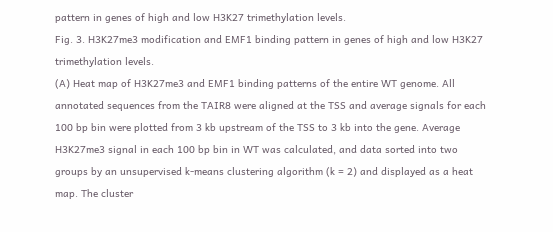pattern in genes of high and low H3K27 trimethylation levels.
Fig. 3. H3K27me3 modification and EMF1 binding pattern in genes of high and low H3K27 trimethylation levels.
(A) Heat map of H3K27me3 and EMF1 binding patterns of the entire WT genome. All annotated sequences from the TAIR8 were aligned at the TSS and average signals for each 100 bp bin were plotted from 3 kb upstream of the TSS to 3 kb into the gene. Average H3K27me3 signal in each 100 bp bin in WT was calculated, and data sorted into two groups by an unsupervised k-means clustering algorithm (k = 2) and displayed as a heat map. The cluster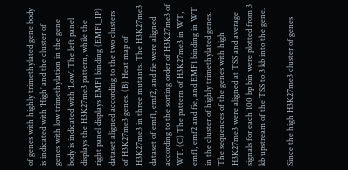of genes with highly trimethylated gene body is indicated with ‘High’ and the cluster of genes with low trimethylation in the gene body is indicated with ‘Low’. The left panel displays the H3K27me3 pattern, while the right panel displays EMF1 binding (EMF1_IP) dataset aligned according to the two clusters of H3K27me3 genes. (B) Heat map of H3K27me3 in three mutants. The H3K27me3 dataset of emf1, emf2, and fie were aligned according to the sorting order of H3K27me3 of WT. (C) The pattern of H3K27me3 in WT, emf1, emf2 and fie, and EMF1 binding in WT in the cluster of highly trimethylated genes. The sequences of the genes with high H3K27me3 were aligned at TSS and average signals for each 100 bp bin were plotted from 3 kb upstream of the TSS to 3 kb into the gene.

Since the high H3K27me3 cluster of genes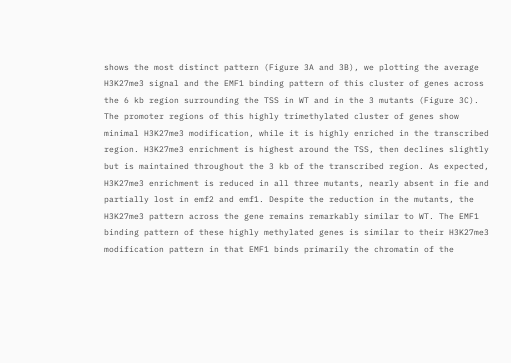shows the most distinct pattern (Figure 3A and 3B), we plotting the average H3K27me3 signal and the EMF1 binding pattern of this cluster of genes across the 6 kb region surrounding the TSS in WT and in the 3 mutants (Figure 3C). The promoter regions of this highly trimethylated cluster of genes show minimal H3K27me3 modification, while it is highly enriched in the transcribed region. H3K27me3 enrichment is highest around the TSS, then declines slightly but is maintained throughout the 3 kb of the transcribed region. As expected, H3K27me3 enrichment is reduced in all three mutants, nearly absent in fie and partially lost in emf2 and emf1. Despite the reduction in the mutants, the H3K27me3 pattern across the gene remains remarkably similar to WT. The EMF1 binding pattern of these highly methylated genes is similar to their H3K27me3 modification pattern in that EMF1 binds primarily the chromatin of the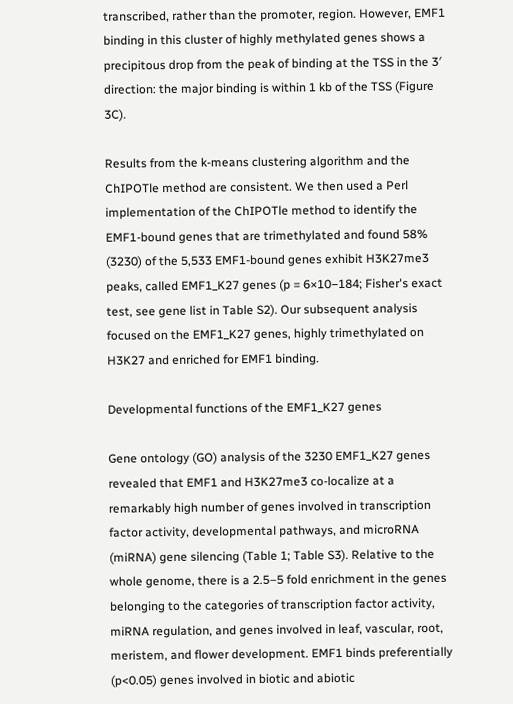transcribed, rather than the promoter, region. However, EMF1 binding in this cluster of highly methylated genes shows a precipitous drop from the peak of binding at the TSS in the 3′ direction: the major binding is within 1 kb of the TSS (Figure 3C).

Results from the k-means clustering algorithm and the ChIPOTle method are consistent. We then used a Perl implementation of the ChIPOTle method to identify the EMF1-bound genes that are trimethylated and found 58% (3230) of the 5,533 EMF1-bound genes exhibit H3K27me3 peaks, called EMF1_K27 genes (p = 6×10−184; Fisher's exact test, see gene list in Table S2). Our subsequent analysis focused on the EMF1_K27 genes, highly trimethylated on H3K27 and enriched for EMF1 binding.

Developmental functions of the EMF1_K27 genes

Gene ontology (GO) analysis of the 3230 EMF1_K27 genes revealed that EMF1 and H3K27me3 co-localize at a remarkably high number of genes involved in transcription factor activity, developmental pathways, and microRNA (miRNA) gene silencing (Table 1; Table S3). Relative to the whole genome, there is a 2.5–5 fold enrichment in the genes belonging to the categories of transcription factor activity, miRNA regulation, and genes involved in leaf, vascular, root, meristem, and flower development. EMF1 binds preferentially (p<0.05) genes involved in biotic and abiotic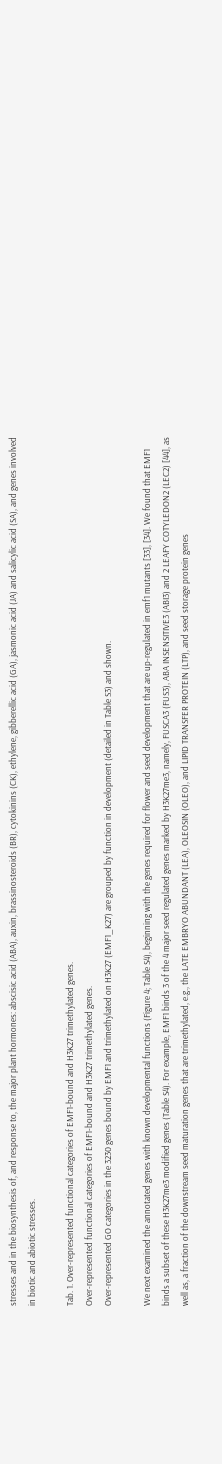stresses and in the biosynthesis of, and response to, the major plant hormones: abscisic acid (ABA), auxin, brassinosteroids (BR), cytokinins (CK), ethylene, gibberellic acid (GA), jasmonic acid (JA) and salicylic acid (SA), and genes involved in biotic and abiotic stresses.

Tab. 1. Over-represented functional categories of EMF1-bound and H3K27 trimethylated genes.
Over-represented functional categories of EMF1-bound and H3K27 trimethylated genes.
Over-represented GO categories in the 3230 genes bound by EMF1 and trimethylated on H3K27 (EMF1_K27) are grouped by function in development (detailed in Table S3) and shown.

We next examined the annotated genes with known developmental functions (Figure 4; Table S4), beginning with the genes required for flower and seed development that are up-regulated in emf1 mutants [33], [34]. We found that EMF1 binds a subset of these H3K27me3 modified genes (Table S4). For example, EMF1 binds 3 of the 4 major seed regulated genes marked by H3K27me3, namely, FUSCA3 (FUS3), ABA INSENSITIVE3 (ABI3) and 2 LEAFY COTYLEDON2 (LEC2) [44], as well as, a fraction of the downstream seed maturation genes that are trimethylated, e.g., the LATE EMBRYO ABUNDANT (LEA), OLEOSIN (OLEO), and LIPID TRANSFER PROTEIN (LTP), and seed storage protein genes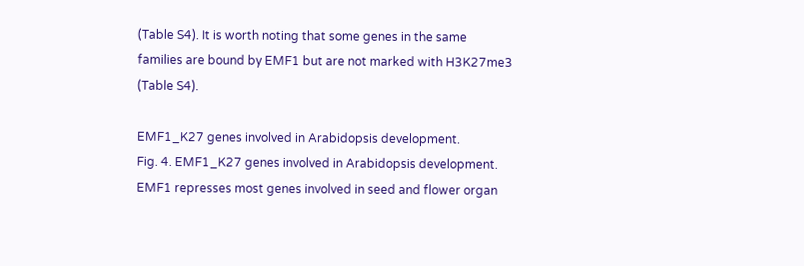(Table S4). It is worth noting that some genes in the same families are bound by EMF1 but are not marked with H3K27me3 (Table S4).

EMF1_K27 genes involved in Arabidopsis development.
Fig. 4. EMF1_K27 genes involved in Arabidopsis development.
EMF1 represses most genes involved in seed and flower organ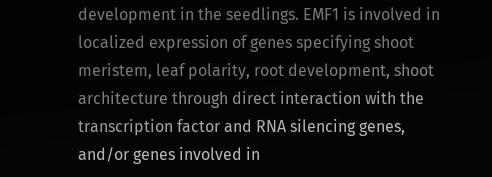development in the seedlings. EMF1 is involved in localized expression of genes specifying shoot meristem, leaf polarity, root development, shoot architecture through direct interaction with the transcription factor and RNA silencing genes, and/or genes involved in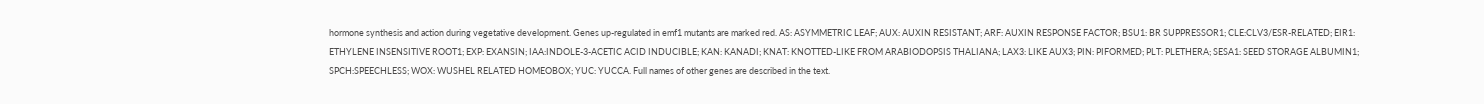hormone synthesis and action during vegetative development. Genes up-regulated in emf1 mutants are marked red. AS: ASYMMETRIC LEAF; AUX: AUXIN RESISTANT; ARF: AUXIN RESPONSE FACTOR; BSU1: BR SUPPRESSOR1; CLE:CLV3/ESR-RELATED; EIR1: ETHYLENE INSENSITIVE ROOT1; EXP: EXANSIN; IAA:INDOLE-3-ACETIC ACID INDUCIBLE; KAN: KANADI; KNAT: KNOTTED-LIKE FROM ARABIODOPSIS THALIANA; LAX3: LIKE AUX3; PIN: PIFORMED; PLT: PLETHERA; SESA1: SEED STORAGE ALBUMIN1; SPCH:SPEECHLESS; WOX: WUSHEL RELATED HOMEOBOX; YUC: YUCCA. Full names of other genes are described in the text.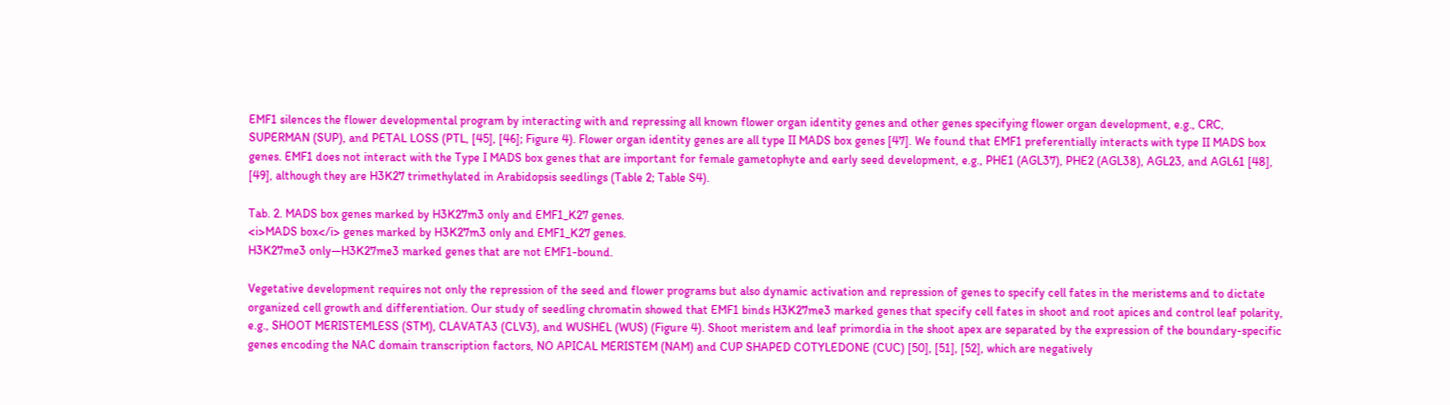EMF1 silences the flower developmental program by interacting with and repressing all known flower organ identity genes and other genes specifying flower organ development, e.g., CRC, SUPERMAN (SUP), and PETAL LOSS (PTL, [45], [46]; Figure 4). Flower organ identity genes are all type II MADS box genes [47]. We found that EMF1 preferentially interacts with type II MADS box genes. EMF1 does not interact with the Type I MADS box genes that are important for female gametophyte and early seed development, e.g., PHE1 (AGL37), PHE2 (AGL38), AGL23, and AGL61 [48], [49], although they are H3K27 trimethylated in Arabidopsis seedlings (Table 2; Table S4).

Tab. 2. MADS box genes marked by H3K27m3 only and EMF1_K27 genes.
<i>MADS box</i> genes marked by H3K27m3 only and EMF1_K27 genes.
H3K27me3 only—H3K27me3 marked genes that are not EMF1-bound.

Vegetative development requires not only the repression of the seed and flower programs but also dynamic activation and repression of genes to specify cell fates in the meristems and to dictate organized cell growth and differentiation. Our study of seedling chromatin showed that EMF1 binds H3K27me3 marked genes that specify cell fates in shoot and root apices and control leaf polarity, e.g., SHOOT MERISTEMLESS (STM), CLAVATA3 (CLV3), and WUSHEL (WUS) (Figure 4). Shoot meristem and leaf primordia in the shoot apex are separated by the expression of the boundary-specific genes encoding the NAC domain transcription factors, NO APICAL MERISTEM (NAM) and CUP SHAPED COTYLEDONE (CUC) [50], [51], [52], which are negatively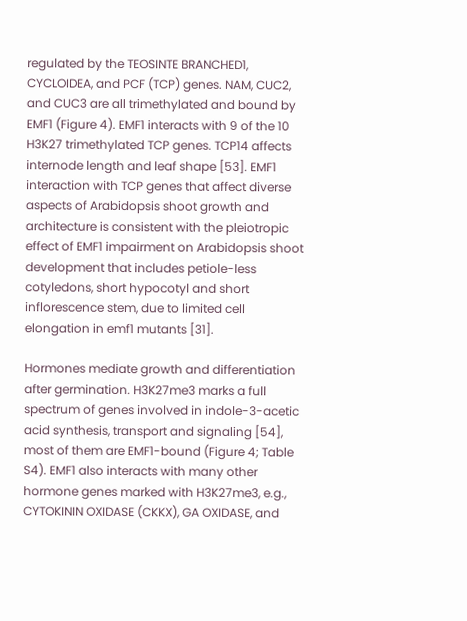regulated by the TEOSINTE BRANCHED1, CYCLOIDEA, and PCF (TCP) genes. NAM, CUC2, and CUC3 are all trimethylated and bound by EMF1 (Figure 4). EMF1 interacts with 9 of the 10 H3K27 trimethylated TCP genes. TCP14 affects internode length and leaf shape [53]. EMF1 interaction with TCP genes that affect diverse aspects of Arabidopsis shoot growth and architecture is consistent with the pleiotropic effect of EMF1 impairment on Arabidopsis shoot development that includes petiole-less cotyledons, short hypocotyl and short inflorescence stem, due to limited cell elongation in emf1 mutants [31].

Hormones mediate growth and differentiation after germination. H3K27me3 marks a full spectrum of genes involved in indole-3-acetic acid synthesis, transport and signaling [54], most of them are EMF1-bound (Figure 4; Table S4). EMF1 also interacts with many other hormone genes marked with H3K27me3, e.g., CYTOKININ OXIDASE (CKKX), GA OXIDASE, and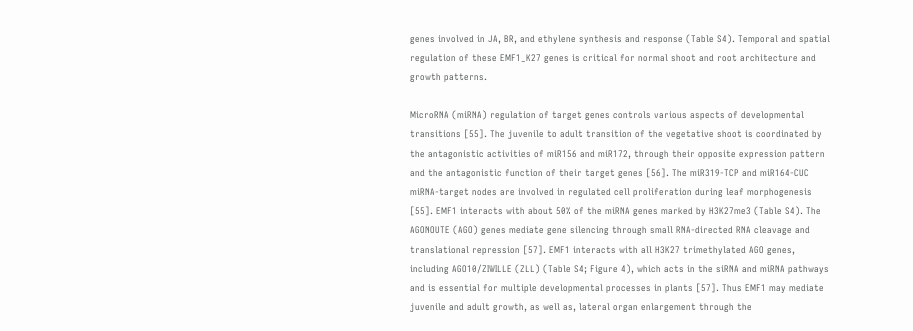genes involved in JA, BR, and ethylene synthesis and response (Table S4). Temporal and spatial regulation of these EMF1_K27 genes is critical for normal shoot and root architecture and growth patterns.

MicroRNA (miRNA) regulation of target genes controls various aspects of developmental transitions [55]. The juvenile to adult transition of the vegetative shoot is coordinated by the antagonistic activities of miR156 and miR172, through their opposite expression pattern and the antagonistic function of their target genes [56]. The miR319-TCP and miR164-CUC miRNA-target nodes are involved in regulated cell proliferation during leaf morphogenesis [55]. EMF1 interacts with about 50% of the miRNA genes marked by H3K27me3 (Table S4). The AGONOUTE (AGO) genes mediate gene silencing through small RNA-directed RNA cleavage and translational repression [57]. EMF1 interacts with all H3K27 trimethylated AGO genes, including AGO10/ZIWILLE (ZLL) (Table S4; Figure 4), which acts in the siRNA and miRNA pathways and is essential for multiple developmental processes in plants [57]. Thus EMF1 may mediate juvenile and adult growth, as well as, lateral organ enlargement through the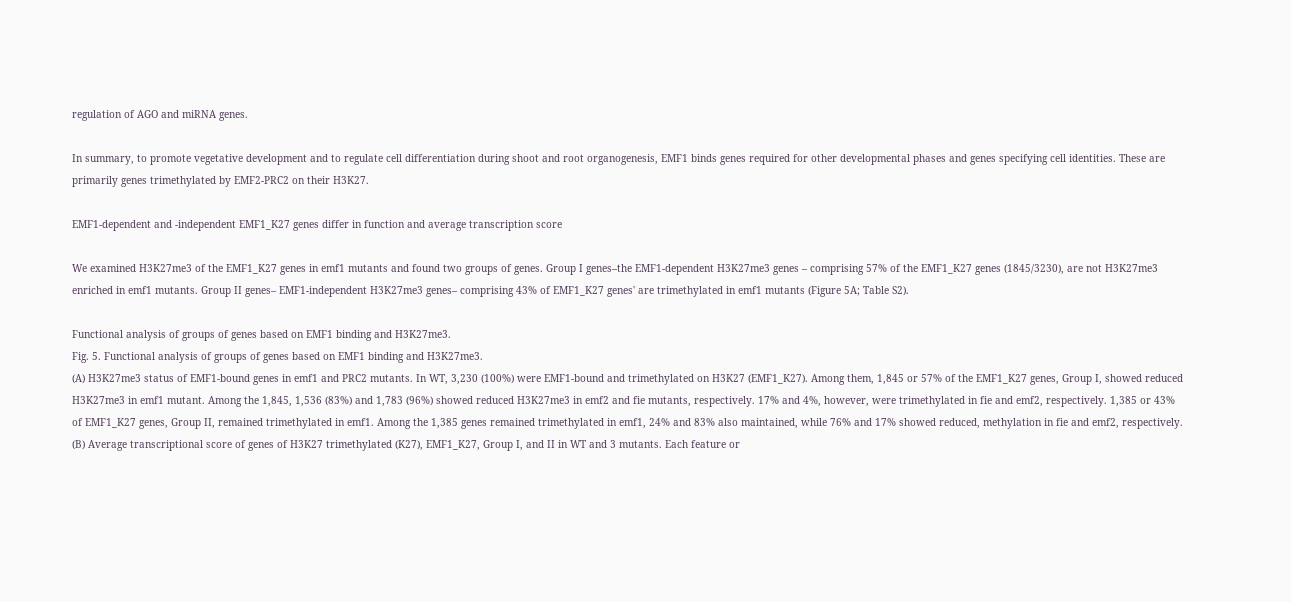regulation of AGO and miRNA genes.

In summary, to promote vegetative development and to regulate cell differentiation during shoot and root organogenesis, EMF1 binds genes required for other developmental phases and genes specifying cell identities. These are primarily genes trimethylated by EMF2-PRC2 on their H3K27.

EMF1-dependent and -independent EMF1_K27 genes differ in function and average transcription score

We examined H3K27me3 of the EMF1_K27 genes in emf1 mutants and found two groups of genes. Group I genes–the EMF1-dependent H3K27me3 genes – comprising 57% of the EMF1_K27 genes (1845/3230), are not H3K27me3 enriched in emf1 mutants. Group II genes– EMF1-independent H3K27me3 genes– comprising 43% of EMF1_K27 genes' are trimethylated in emf1 mutants (Figure 5A; Table S2).

Functional analysis of groups of genes based on EMF1 binding and H3K27me3.
Fig. 5. Functional analysis of groups of genes based on EMF1 binding and H3K27me3.
(A) H3K27me3 status of EMF1-bound genes in emf1 and PRC2 mutants. In WT, 3,230 (100%) were EMF1-bound and trimethylated on H3K27 (EMF1_K27). Among them, 1,845 or 57% of the EMF1_K27 genes, Group I, showed reduced H3K27me3 in emf1 mutant. Among the 1,845, 1,536 (83%) and 1,783 (96%) showed reduced H3K27me3 in emf2 and fie mutants, respectively. 17% and 4%, however, were trimethylated in fie and emf2, respectively. 1,385 or 43% of EMF1_K27 genes, Group II, remained trimethylated in emf1. Among the 1,385 genes remained trimethylated in emf1, 24% and 83% also maintained, while 76% and 17% showed reduced, methylation in fie and emf2, respectively. (B) Average transcriptional score of genes of H3K27 trimethylated (K27), EMF1_K27, Group I, and II in WT and 3 mutants. Each feature or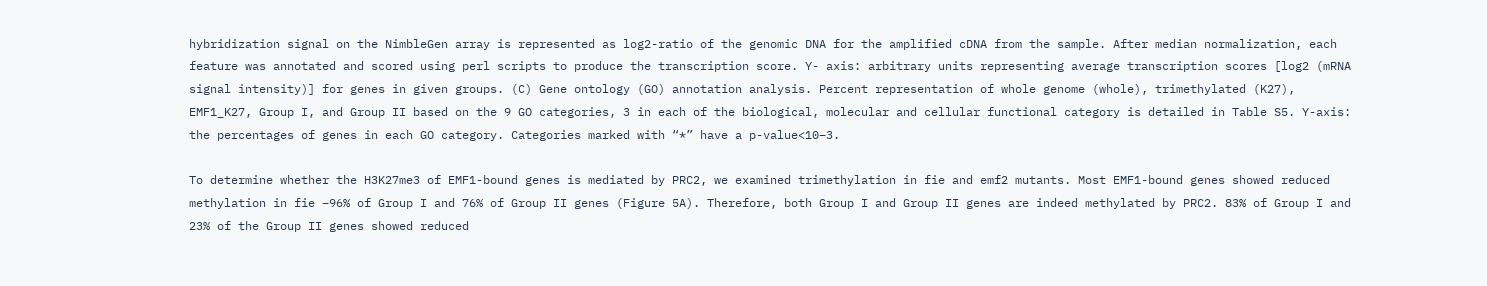hybridization signal on the NimbleGen array is represented as log2-ratio of the genomic DNA for the amplified cDNA from the sample. After median normalization, each feature was annotated and scored using perl scripts to produce the transcription score. Y- axis: arbitrary units representing average transcription scores [log2 (mRNA signal intensity)] for genes in given groups. (C) Gene ontology (GO) annotation analysis. Percent representation of whole genome (whole), trimethylated (K27), EMF1_K27, Group I, and Group II based on the 9 GO categories, 3 in each of the biological, molecular and cellular functional category is detailed in Table S5. Y-axis: the percentages of genes in each GO category. Categories marked with “*” have a p-value<10−3.

To determine whether the H3K27me3 of EMF1-bound genes is mediated by PRC2, we examined trimethylation in fie and emf2 mutants. Most EMF1-bound genes showed reduced methylation in fie –96% of Group I and 76% of Group II genes (Figure 5A). Therefore, both Group I and Group II genes are indeed methylated by PRC2. 83% of Group I and 23% of the Group II genes showed reduced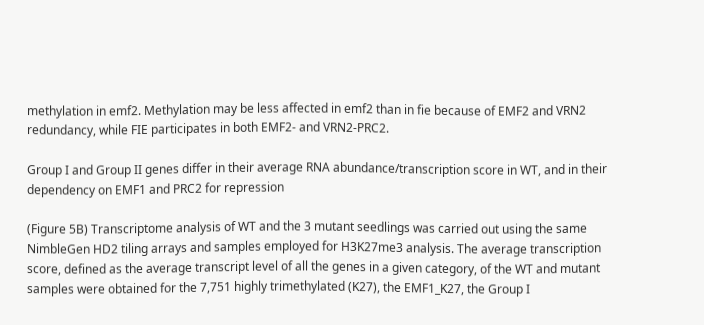methylation in emf2. Methylation may be less affected in emf2 than in fie because of EMF2 and VRN2 redundancy, while FIE participates in both EMF2- and VRN2-PRC2.

Group I and Group II genes differ in their average RNA abundance/transcription score in WT, and in their dependency on EMF1 and PRC2 for repression

(Figure 5B) Transcriptome analysis of WT and the 3 mutant seedlings was carried out using the same NimbleGen HD2 tiling arrays and samples employed for H3K27me3 analysis. The average transcription score, defined as the average transcript level of all the genes in a given category, of the WT and mutant samples were obtained for the 7,751 highly trimethylated (K27), the EMF1_K27, the Group I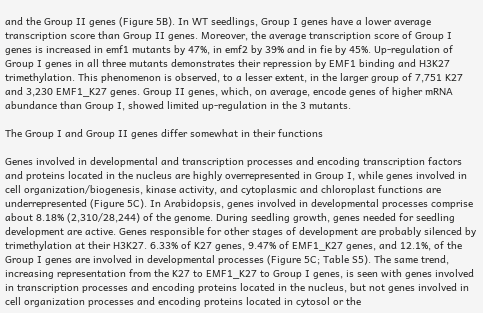and the Group II genes (Figure 5B). In WT seedlings, Group I genes have a lower average transcription score than Group II genes. Moreover, the average transcription score of Group I genes is increased in emf1 mutants by 47%, in emf2 by 39% and in fie by 45%. Up-regulation of Group I genes in all three mutants demonstrates their repression by EMF1 binding and H3K27 trimethylation. This phenomenon is observed, to a lesser extent, in the larger group of 7,751 K27 and 3,230 EMF1_K27 genes. Group II genes, which, on average, encode genes of higher mRNA abundance than Group I, showed limited up-regulation in the 3 mutants.

The Group I and Group II genes differ somewhat in their functions

Genes involved in developmental and transcription processes and encoding transcription factors and proteins located in the nucleus are highly overrepresented in Group I, while genes involved in cell organization/biogenesis, kinase activity, and cytoplasmic and chloroplast functions are underrepresented (Figure 5C). In Arabidopsis, genes involved in developmental processes comprise about 8.18% (2,310/28,244) of the genome. During seedling growth, genes needed for seedling development are active. Genes responsible for other stages of development are probably silenced by trimethylation at their H3K27. 6.33% of K27 genes, 9.47% of EMF1_K27 genes, and 12.1%, of the Group I genes are involved in developmental processes (Figure 5C; Table S5). The same trend, increasing representation from the K27 to EMF1_K27 to Group I genes, is seen with genes involved in transcription processes and encoding proteins located in the nucleus, but not genes involved in cell organization processes and encoding proteins located in cytosol or the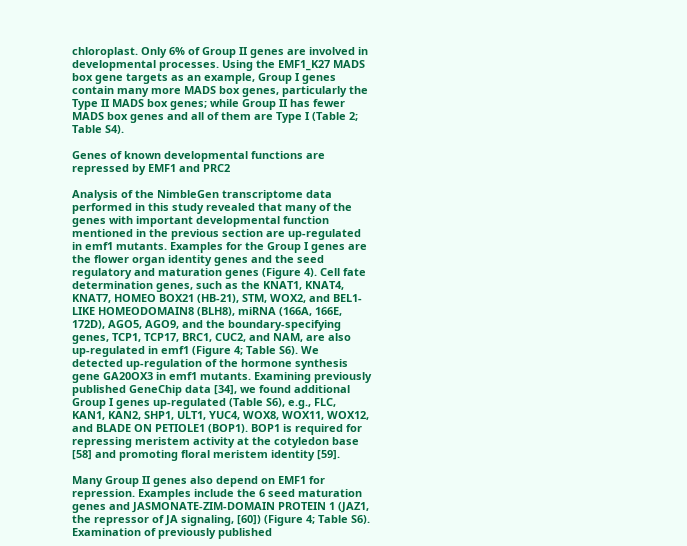chloroplast. Only 6% of Group II genes are involved in developmental processes. Using the EMF1_K27 MADS box gene targets as an example, Group I genes contain many more MADS box genes, particularly the Type II MADS box genes; while Group II has fewer MADS box genes and all of them are Type I (Table 2; Table S4).

Genes of known developmental functions are repressed by EMF1 and PRC2

Analysis of the NimbleGen transcriptome data performed in this study revealed that many of the genes with important developmental function mentioned in the previous section are up-regulated in emf1 mutants. Examples for the Group I genes are the flower organ identity genes and the seed regulatory and maturation genes (Figure 4). Cell fate determination genes, such as the KNAT1, KNAT4, KNAT7, HOMEO BOX21 (HB-21), STM, WOX2, and BEL1- LIKE HOMEODOMAIN8 (BLH8), miRNA (166A, 166E, 172D), AGO5, AGO9, and the boundary-specifying genes, TCP1, TCP17, BRC1, CUC2, and NAM, are also up-regulated in emf1 (Figure 4; Table S6). We detected up-regulation of the hormone synthesis gene GA20OX3 in emf1 mutants. Examining previously published GeneChip data [34], we found additional Group I genes up-regulated (Table S6), e.g., FLC, KAN1, KAN2, SHP1, ULT1, YUC4, WOX8, WOX11, WOX12, and BLADE ON PETIOLE1 (BOP1). BOP1 is required for repressing meristem activity at the cotyledon base [58] and promoting floral meristem identity [59].

Many Group II genes also depend on EMF1 for repression. Examples include the 6 seed maturation genes and JASMONATE-ZIM-DOMAIN PROTEIN 1 (JAZ1, the repressor of JA signaling, [60]) (Figure 4; Table S6). Examination of previously published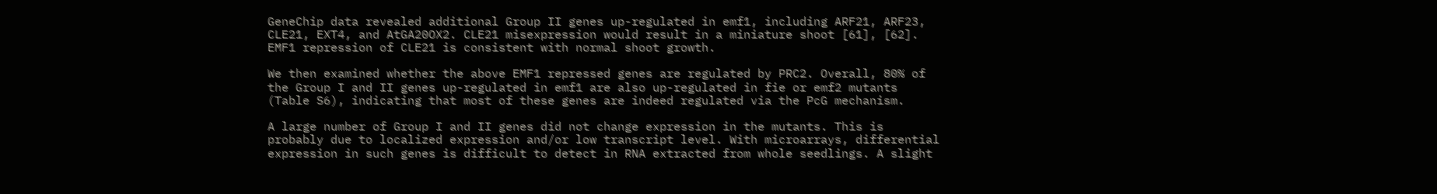GeneChip data revealed additional Group II genes up-regulated in emf1, including ARF21, ARF23, CLE21, EXT4, and AtGA20OX2. CLE21 misexpression would result in a miniature shoot [61], [62]. EMF1 repression of CLE21 is consistent with normal shoot growth.

We then examined whether the above EMF1 repressed genes are regulated by PRC2. Overall, 80% of the Group I and II genes up-regulated in emf1 are also up-regulated in fie or emf2 mutants (Table S6), indicating that most of these genes are indeed regulated via the PcG mechanism.

A large number of Group I and II genes did not change expression in the mutants. This is probably due to localized expression and/or low transcript level. With microarrays, differential expression in such genes is difficult to detect in RNA extracted from whole seedlings. A slight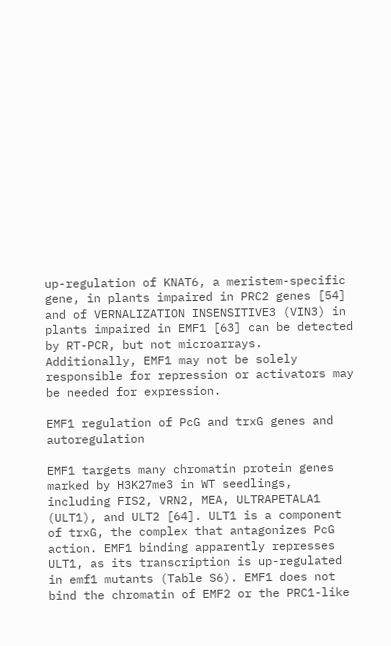up-regulation of KNAT6, a meristem-specific gene, in plants impaired in PRC2 genes [54] and of VERNALIZATION INSENSITIVE3 (VIN3) in plants impaired in EMF1 [63] can be detected by RT-PCR, but not microarrays. Additionally, EMF1 may not be solely responsible for repression or activators may be needed for expression.

EMF1 regulation of PcG and trxG genes and autoregulation

EMF1 targets many chromatin protein genes marked by H3K27me3 in WT seedlings, including FIS2, VRN2, MEA, ULTRAPETALA1 (ULT1), and ULT2 [64]. ULT1 is a component of trxG, the complex that antagonizes PcG action. EMF1 binding apparently represses ULT1, as its transcription is up-regulated in emf1 mutants (Table S6). EMF1 does not bind the chromatin of EMF2 or the PRC1-like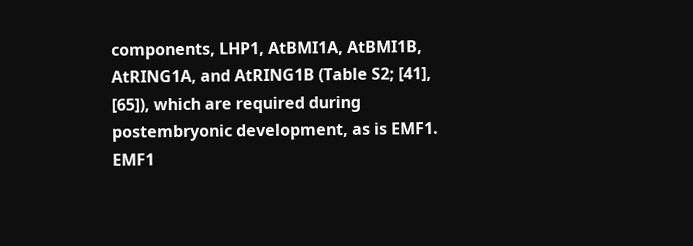components, LHP1, AtBMI1A, AtBMI1B, AtRING1A, and AtRING1B (Table S2; [41], [65]), which are required during postembryonic development, as is EMF1. EMF1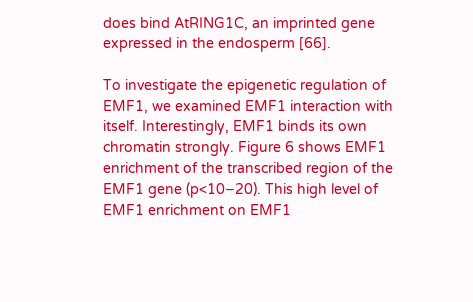does bind AtRING1C, an imprinted gene expressed in the endosperm [66].

To investigate the epigenetic regulation of EMF1, we examined EMF1 interaction with itself. Interestingly, EMF1 binds its own chromatin strongly. Figure 6 shows EMF1 enrichment of the transcribed region of the EMF1 gene (p<10−20). This high level of EMF1 enrichment on EMF1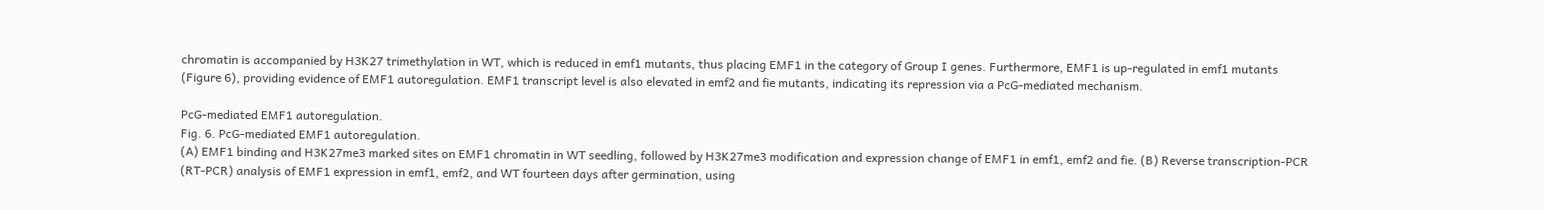chromatin is accompanied by H3K27 trimethylation in WT, which is reduced in emf1 mutants, thus placing EMF1 in the category of Group I genes. Furthermore, EMF1 is up-regulated in emf1 mutants (Figure 6), providing evidence of EMF1 autoregulation. EMF1 transcript level is also elevated in emf2 and fie mutants, indicating its repression via a PcG-mediated mechanism.

PcG-mediated EMF1 autoregulation.
Fig. 6. PcG-mediated EMF1 autoregulation.
(A) EMF1 binding and H3K27me3 marked sites on EMF1 chromatin in WT seedling, followed by H3K27me3 modification and expression change of EMF1 in emf1, emf2 and fie. (B) Reverse transcription-PCR (RT-PCR) analysis of EMF1 expression in emf1, emf2, and WT fourteen days after germination, using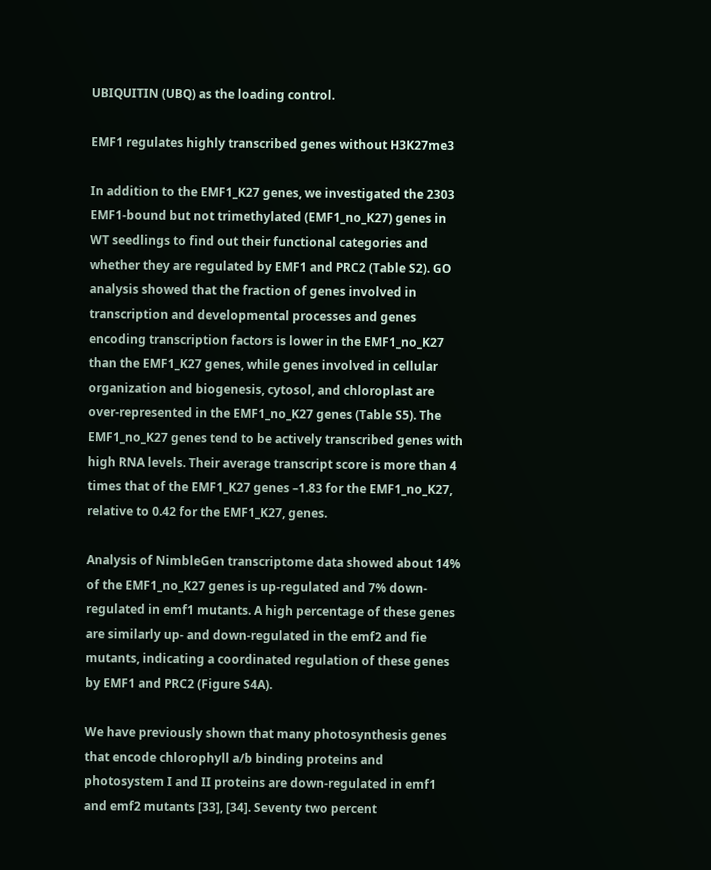UBIQUITIN (UBQ) as the loading control.

EMF1 regulates highly transcribed genes without H3K27me3

In addition to the EMF1_K27 genes, we investigated the 2303 EMF1-bound but not trimethylated (EMF1_no_K27) genes in WT seedlings to find out their functional categories and whether they are regulated by EMF1 and PRC2 (Table S2). GO analysis showed that the fraction of genes involved in transcription and developmental processes and genes encoding transcription factors is lower in the EMF1_no_K27 than the EMF1_K27 genes, while genes involved in cellular organization and biogenesis, cytosol, and chloroplast are over-represented in the EMF1_no_K27 genes (Table S5). The EMF1_no_K27 genes tend to be actively transcribed genes with high RNA levels. Their average transcript score is more than 4 times that of the EMF1_K27 genes –1.83 for the EMF1_no_K27, relative to 0.42 for the EMF1_K27, genes.

Analysis of NimbleGen transcriptome data showed about 14% of the EMF1_no_K27 genes is up-regulated and 7% down-regulated in emf1 mutants. A high percentage of these genes are similarly up- and down-regulated in the emf2 and fie mutants, indicating a coordinated regulation of these genes by EMF1 and PRC2 (Figure S4A).

We have previously shown that many photosynthesis genes that encode chlorophyll a/b binding proteins and photosystem I and II proteins are down-regulated in emf1 and emf2 mutants [33], [34]. Seventy two percent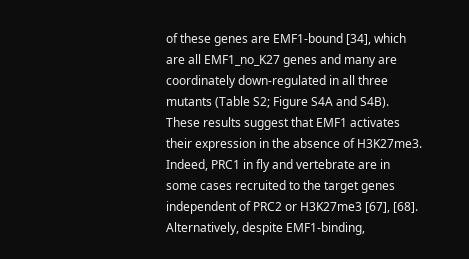of these genes are EMF1-bound [34], which are all EMF1_no_K27 genes and many are coordinately down-regulated in all three mutants (Table S2; Figure S4A and S4B). These results suggest that EMF1 activates their expression in the absence of H3K27me3. Indeed, PRC1 in fly and vertebrate are in some cases recruited to the target genes independent of PRC2 or H3K27me3 [67], [68]. Alternatively, despite EMF1-binding,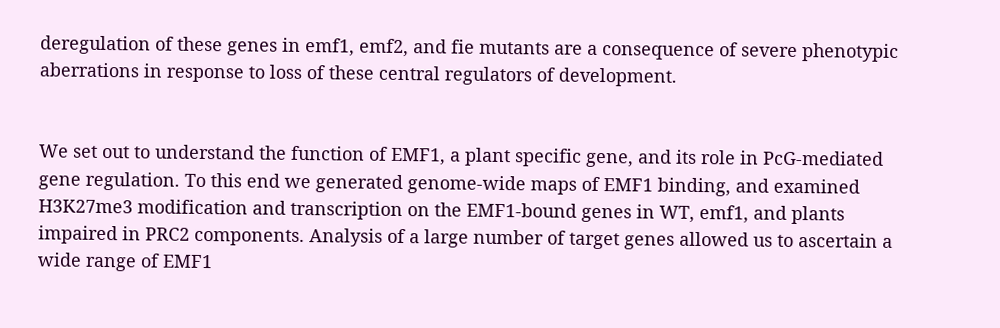deregulation of these genes in emf1, emf2, and fie mutants are a consequence of severe phenotypic aberrations in response to loss of these central regulators of development.


We set out to understand the function of EMF1, a plant specific gene, and its role in PcG-mediated gene regulation. To this end we generated genome-wide maps of EMF1 binding, and examined H3K27me3 modification and transcription on the EMF1-bound genes in WT, emf1, and plants impaired in PRC2 components. Analysis of a large number of target genes allowed us to ascertain a wide range of EMF1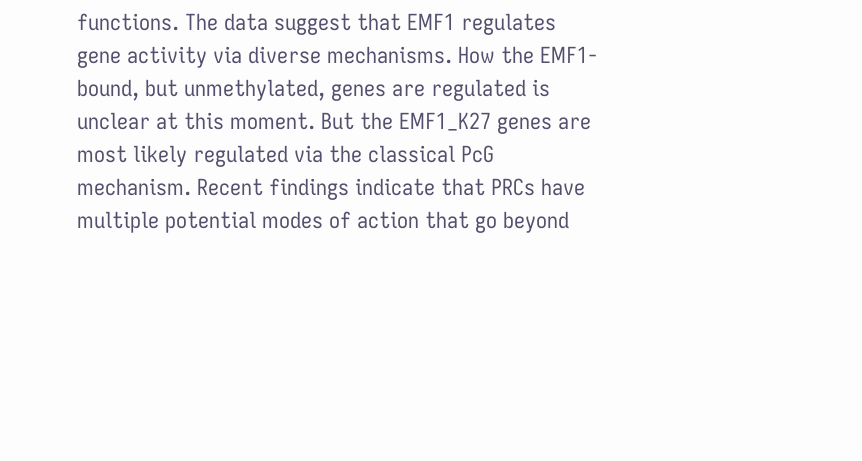functions. The data suggest that EMF1 regulates gene activity via diverse mechanisms. How the EMF1-bound, but unmethylated, genes are regulated is unclear at this moment. But the EMF1_K27 genes are most likely regulated via the classical PcG mechanism. Recent findings indicate that PRCs have multiple potential modes of action that go beyond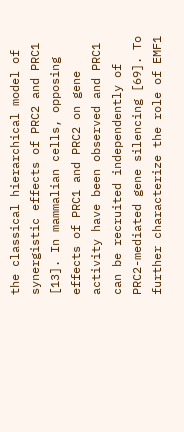the classical hierarchical model of synergistic effects of PRC2 and PRC1 [13]. In mammalian cells, opposing effects of PRC1 and PRC2 on gene activity have been observed and PRC1 can be recruited independently of PRC2-mediated gene silencing [69]. To further characterize the role of EMF1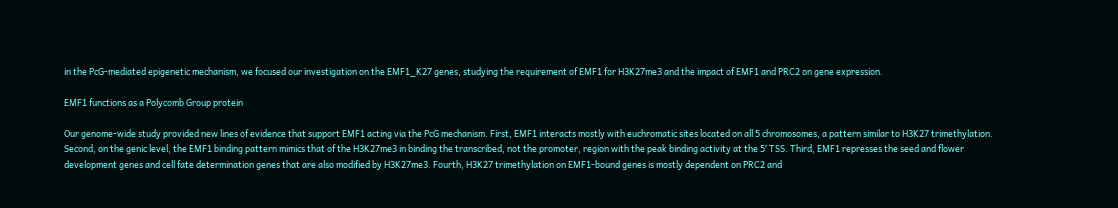in the PcG-mediated epigenetic mechanism, we focused our investigation on the EMF1_K27 genes, studying the requirement of EMF1 for H3K27me3 and the impact of EMF1 and PRC2 on gene expression.

EMF1 functions as a Polycomb Group protein

Our genome-wide study provided new lines of evidence that support EMF1 acting via the PcG mechanism. First, EMF1 interacts mostly with euchromatic sites located on all 5 chromosomes, a pattern similar to H3K27 trimethylation. Second, on the genic level, the EMF1 binding pattern mimics that of the H3K27me3 in binding the transcribed, not the promoter, region with the peak binding activity at the 5′ TSS. Third, EMF1 represses the seed and flower development genes and cell fate determination genes that are also modified by H3K27me3. Fourth, H3K27 trimethylation on EMF1-bound genes is mostly dependent on PRC2 and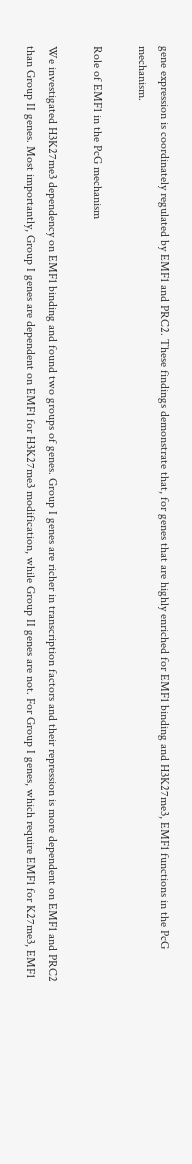gene expression is coordinately regulated by EMF1 and PRC2. These findings demonstrate that, for genes that are highly enriched for EMF1 binding and H3K27me3, EMF1 functions in the PcG mechanism.

Role of EMF1 in the PcG mechanism

We investigated H3K27me3 dependency on EMF1 binding and found two groups of genes. Group I genes are richer in transcription factors and their repression is more dependent on EMF1 and PRC2 than Group II genes. Most importantly, Group I genes are dependent on EMF1 for H3K27me3 modification, while Group II genes are not. For Group I genes, which require EMF1 for K27me3, EMF1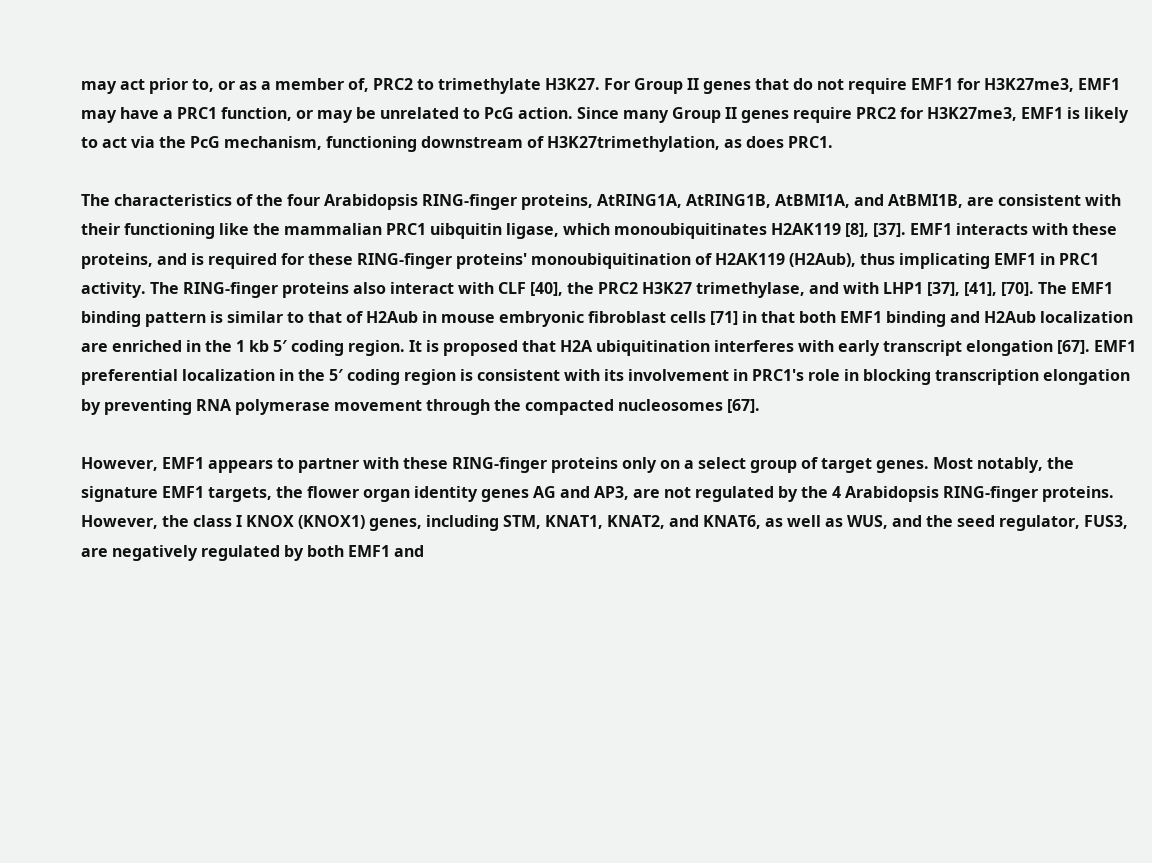may act prior to, or as a member of, PRC2 to trimethylate H3K27. For Group II genes that do not require EMF1 for H3K27me3, EMF1 may have a PRC1 function, or may be unrelated to PcG action. Since many Group II genes require PRC2 for H3K27me3, EMF1 is likely to act via the PcG mechanism, functioning downstream of H3K27trimethylation, as does PRC1.

The characteristics of the four Arabidopsis RING-finger proteins, AtRING1A, AtRING1B, AtBMI1A, and AtBMI1B, are consistent with their functioning like the mammalian PRC1 uibquitin ligase, which monoubiquitinates H2AK119 [8], [37]. EMF1 interacts with these proteins, and is required for these RING-finger proteins' monoubiquitination of H2AK119 (H2Aub), thus implicating EMF1 in PRC1 activity. The RING-finger proteins also interact with CLF [40], the PRC2 H3K27 trimethylase, and with LHP1 [37], [41], [70]. The EMF1 binding pattern is similar to that of H2Aub in mouse embryonic fibroblast cells [71] in that both EMF1 binding and H2Aub localization are enriched in the 1 kb 5′ coding region. It is proposed that H2A ubiquitination interferes with early transcript elongation [67]. EMF1 preferential localization in the 5′ coding region is consistent with its involvement in PRC1's role in blocking transcription elongation by preventing RNA polymerase movement through the compacted nucleosomes [67].

However, EMF1 appears to partner with these RING-finger proteins only on a select group of target genes. Most notably, the signature EMF1 targets, the flower organ identity genes AG and AP3, are not regulated by the 4 Arabidopsis RING-finger proteins. However, the class I KNOX (KNOX1) genes, including STM, KNAT1, KNAT2, and KNAT6, as well as WUS, and the seed regulator, FUS3, are negatively regulated by both EMF1 and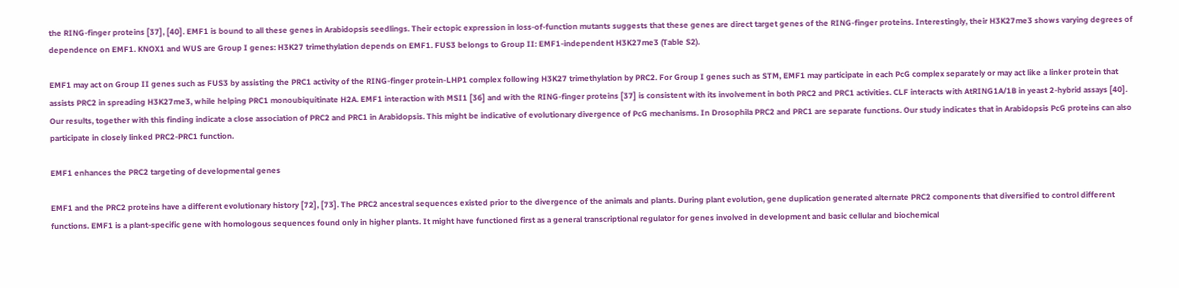the RING-finger proteins [37], [40]. EMF1 is bound to all these genes in Arabidopsis seedlings. Their ectopic expression in loss-of-function mutants suggests that these genes are direct target genes of the RING-finger proteins. Interestingly, their H3K27me3 shows varying degrees of dependence on EMF1. KNOX1 and WUS are Group I genes: H3K27 trimethylation depends on EMF1. FUS3 belongs to Group II: EMF1-independent H3K27me3 (Table S2).

EMF1 may act on Group II genes such as FUS3 by assisting the PRC1 activity of the RING-finger protein-LHP1 complex following H3K27 trimethylation by PRC2. For Group I genes such as STM, EMF1 may participate in each PcG complex separately or may act like a linker protein that assists PRC2 in spreading H3K27me3, while helping PRC1 monoubiquitinate H2A. EMF1 interaction with MSI1 [36] and with the RING-finger proteins [37] is consistent with its involvement in both PRC2 and PRC1 activities. CLF interacts with AtRING1A/1B in yeast 2-hybrid assays [40]. Our results, together with this finding indicate a close association of PRC2 and PRC1 in Arabidopsis. This might be indicative of evolutionary divergence of PcG mechanisms. In Drosophila PRC2 and PRC1 are separate functions. Our study indicates that in Arabidopsis PcG proteins can also participate in closely linked PRC2-PRC1 function.

EMF1 enhances the PRC2 targeting of developmental genes

EMF1 and the PRC2 proteins have a different evolutionary history [72], [73]. The PRC2 ancestral sequences existed prior to the divergence of the animals and plants. During plant evolution, gene duplication generated alternate PRC2 components that diversified to control different functions. EMF1 is a plant-specific gene with homologous sequences found only in higher plants. It might have functioned first as a general transcriptional regulator for genes involved in development and basic cellular and biochemical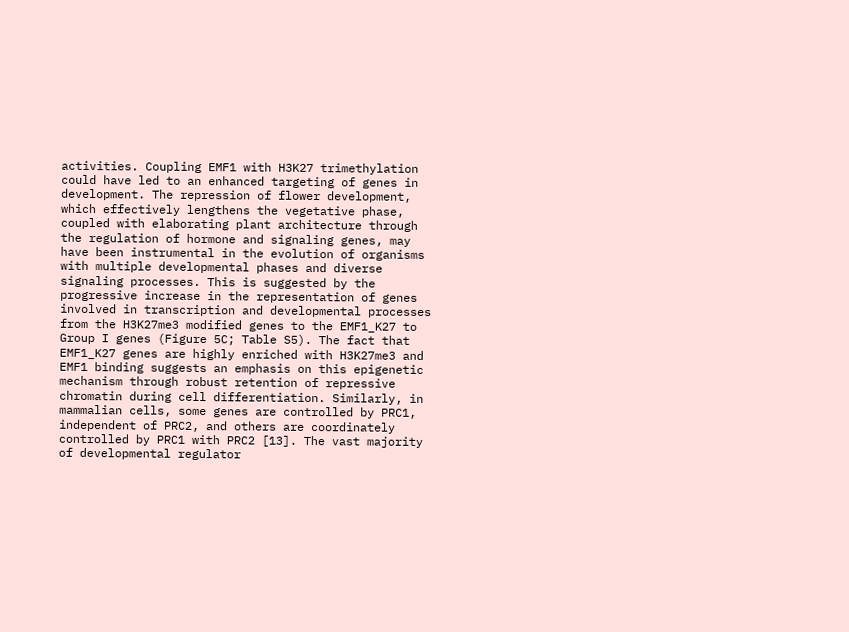activities. Coupling EMF1 with H3K27 trimethylation could have led to an enhanced targeting of genes in development. The repression of flower development, which effectively lengthens the vegetative phase, coupled with elaborating plant architecture through the regulation of hormone and signaling genes, may have been instrumental in the evolution of organisms with multiple developmental phases and diverse signaling processes. This is suggested by the progressive increase in the representation of genes involved in transcription and developmental processes from the H3K27me3 modified genes to the EMF1_K27 to Group I genes (Figure 5C; Table S5). The fact that EMF1_K27 genes are highly enriched with H3K27me3 and EMF1 binding suggests an emphasis on this epigenetic mechanism through robust retention of repressive chromatin during cell differentiation. Similarly, in mammalian cells, some genes are controlled by PRC1, independent of PRC2, and others are coordinately controlled by PRC1 with PRC2 [13]. The vast majority of developmental regulator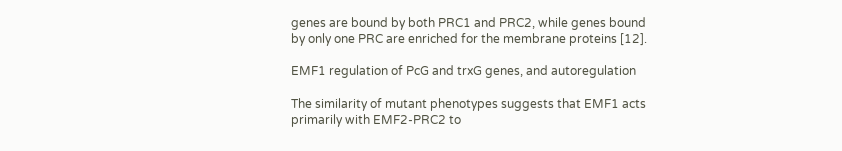genes are bound by both PRC1 and PRC2, while genes bound by only one PRC are enriched for the membrane proteins [12].

EMF1 regulation of PcG and trxG genes, and autoregulation

The similarity of mutant phenotypes suggests that EMF1 acts primarily with EMF2-PRC2 to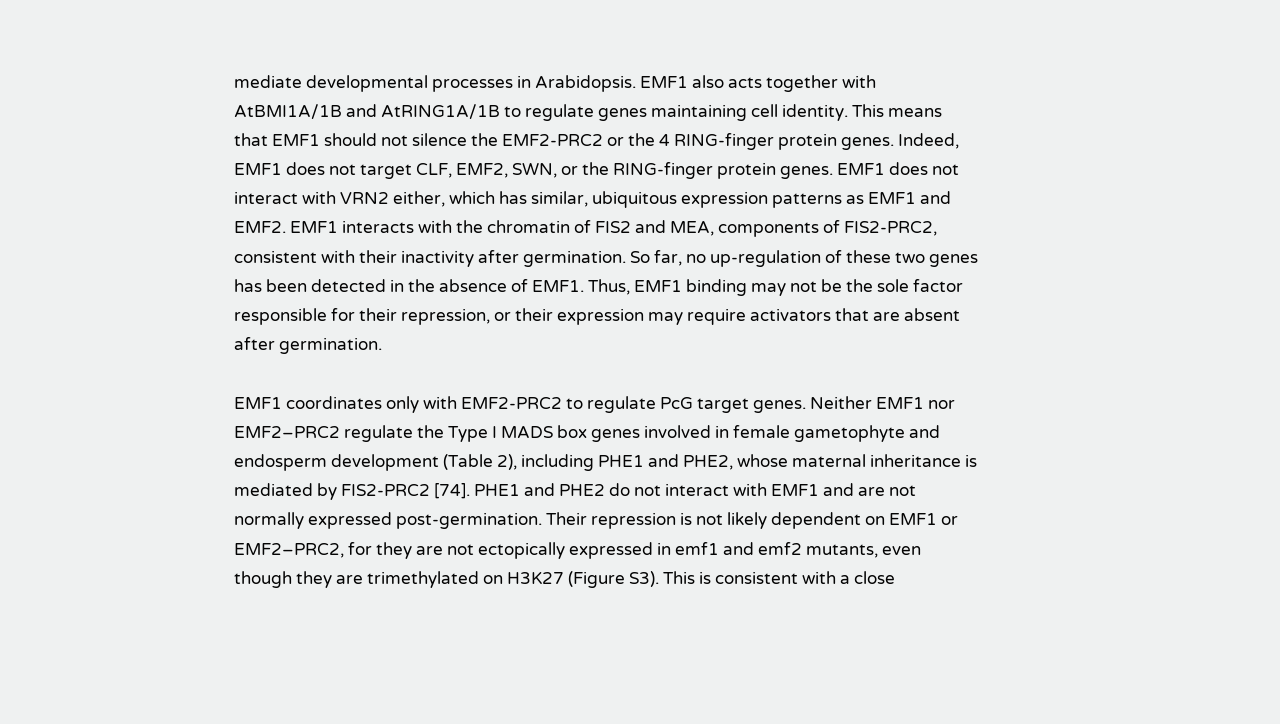mediate developmental processes in Arabidopsis. EMF1 also acts together with AtBMI1A/1B and AtRING1A/1B to regulate genes maintaining cell identity. This means that EMF1 should not silence the EMF2-PRC2 or the 4 RING-finger protein genes. Indeed, EMF1 does not target CLF, EMF2, SWN, or the RING-finger protein genes. EMF1 does not interact with VRN2 either, which has similar, ubiquitous expression patterns as EMF1 and EMF2. EMF1 interacts with the chromatin of FIS2 and MEA, components of FIS2-PRC2, consistent with their inactivity after germination. So far, no up-regulation of these two genes has been detected in the absence of EMF1. Thus, EMF1 binding may not be the sole factor responsible for their repression, or their expression may require activators that are absent after germination.

EMF1 coordinates only with EMF2-PRC2 to regulate PcG target genes. Neither EMF1 nor EMF2–PRC2 regulate the Type I MADS box genes involved in female gametophyte and endosperm development (Table 2), including PHE1 and PHE2, whose maternal inheritance is mediated by FIS2-PRC2 [74]. PHE1 and PHE2 do not interact with EMF1 and are not normally expressed post-germination. Their repression is not likely dependent on EMF1 or EMF2–PRC2, for they are not ectopically expressed in emf1 and emf2 mutants, even though they are trimethylated on H3K27 (Figure S3). This is consistent with a close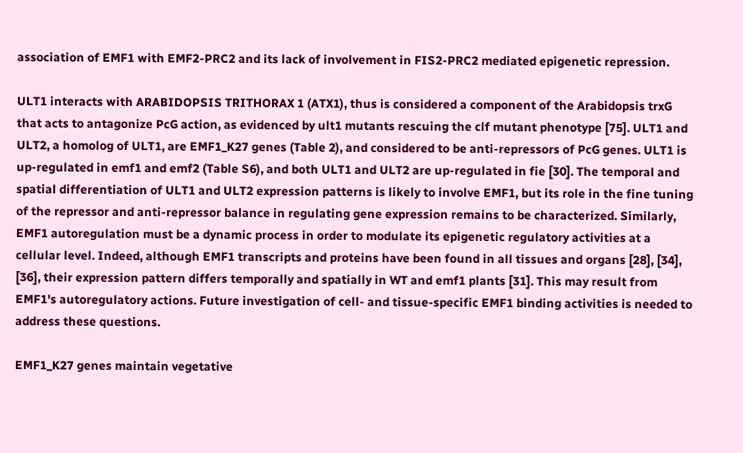association of EMF1 with EMF2-PRC2 and its lack of involvement in FIS2-PRC2 mediated epigenetic repression.

ULT1 interacts with ARABIDOPSIS TRITHORAX 1 (ATX1), thus is considered a component of the Arabidopsis trxG that acts to antagonize PcG action, as evidenced by ult1 mutants rescuing the clf mutant phenotype [75]. ULT1 and ULT2, a homolog of ULT1, are EMF1_K27 genes (Table 2), and considered to be anti-repressors of PcG genes. ULT1 is up-regulated in emf1 and emf2 (Table S6), and both ULT1 and ULT2 are up-regulated in fie [30]. The temporal and spatial differentiation of ULT1 and ULT2 expression patterns is likely to involve EMF1, but its role in the fine tuning of the repressor and anti-repressor balance in regulating gene expression remains to be characterized. Similarly, EMF1 autoregulation must be a dynamic process in order to modulate its epigenetic regulatory activities at a cellular level. Indeed, although EMF1 transcripts and proteins have been found in all tissues and organs [28], [34], [36], their expression pattern differs temporally and spatially in WT and emf1 plants [31]. This may result from EMF1's autoregulatory actions. Future investigation of cell- and tissue-specific EMF1 binding activities is needed to address these questions.

EMF1_K27 genes maintain vegetative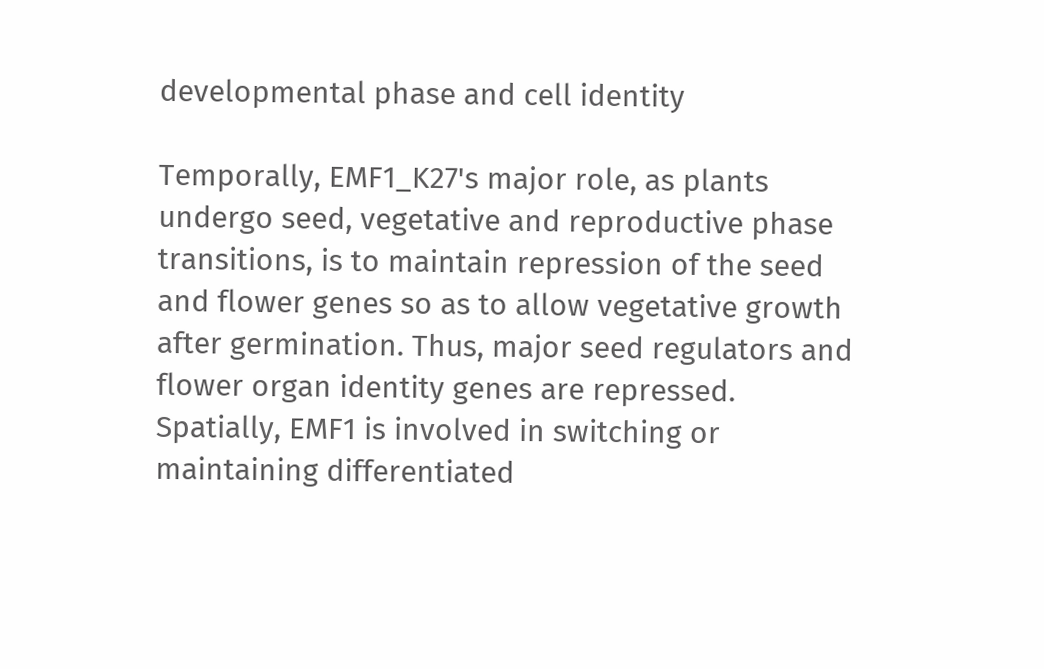developmental phase and cell identity

Temporally, EMF1_K27's major role, as plants undergo seed, vegetative and reproductive phase transitions, is to maintain repression of the seed and flower genes so as to allow vegetative growth after germination. Thus, major seed regulators and flower organ identity genes are repressed. Spatially, EMF1 is involved in switching or maintaining differentiated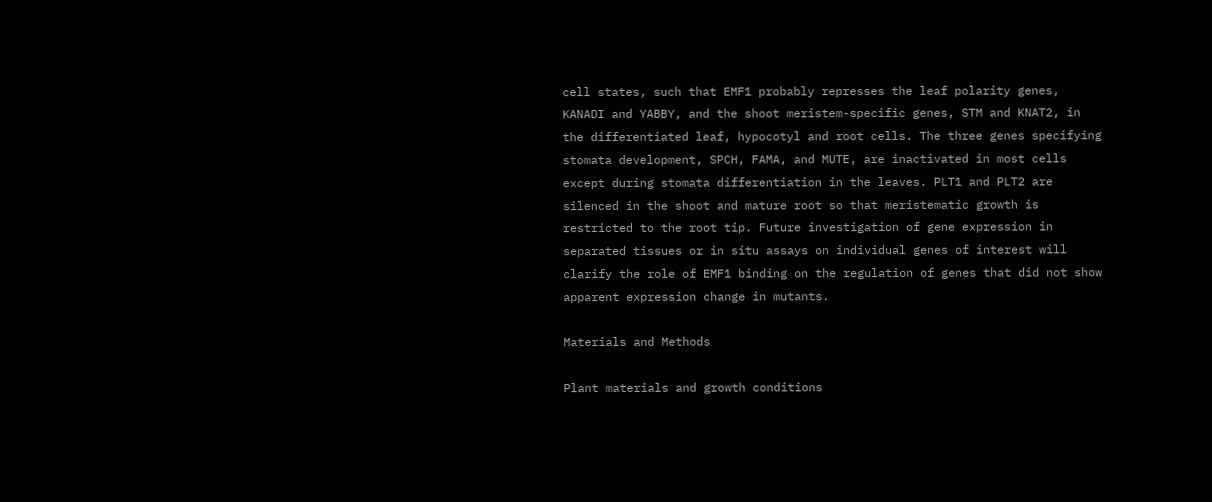cell states, such that EMF1 probably represses the leaf polarity genes, KANADI and YABBY, and the shoot meristem-specific genes, STM and KNAT2, in the differentiated leaf, hypocotyl and root cells. The three genes specifying stomata development, SPCH, FAMA, and MUTE, are inactivated in most cells except during stomata differentiation in the leaves. PLT1 and PLT2 are silenced in the shoot and mature root so that meristematic growth is restricted to the root tip. Future investigation of gene expression in separated tissues or in situ assays on individual genes of interest will clarify the role of EMF1 binding on the regulation of genes that did not show apparent expression change in mutants.

Materials and Methods

Plant materials and growth conditions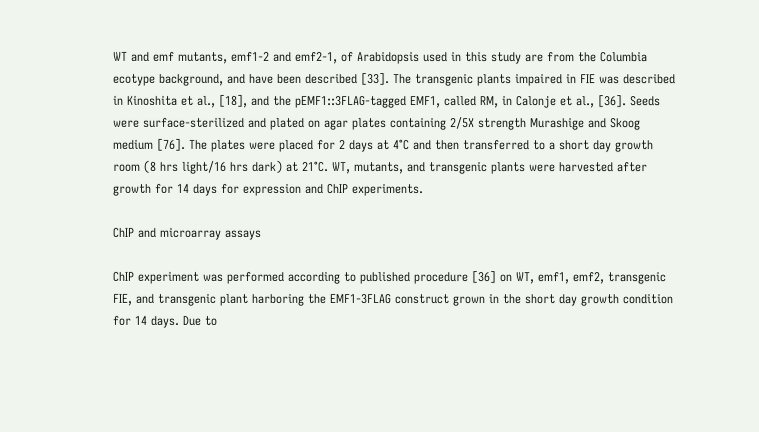WT and emf mutants, emf1-2 and emf2-1, of Arabidopsis used in this study are from the Columbia ecotype background, and have been described [33]. The transgenic plants impaired in FIE was described in Kinoshita et al., [18], and the pEMF1::3FLAG-tagged EMF1, called RM, in Calonje et al., [36]. Seeds were surface-sterilized and plated on agar plates containing 2/5X strength Murashige and Skoog medium [76]. The plates were placed for 2 days at 4°C and then transferred to a short day growth room (8 hrs light/16 hrs dark) at 21°C. WT, mutants, and transgenic plants were harvested after growth for 14 days for expression and ChIP experiments.

ChIP and microarray assays

ChIP experiment was performed according to published procedure [36] on WT, emf1, emf2, transgenic FIE, and transgenic plant harboring the EMF1-3FLAG construct grown in the short day growth condition for 14 days. Due to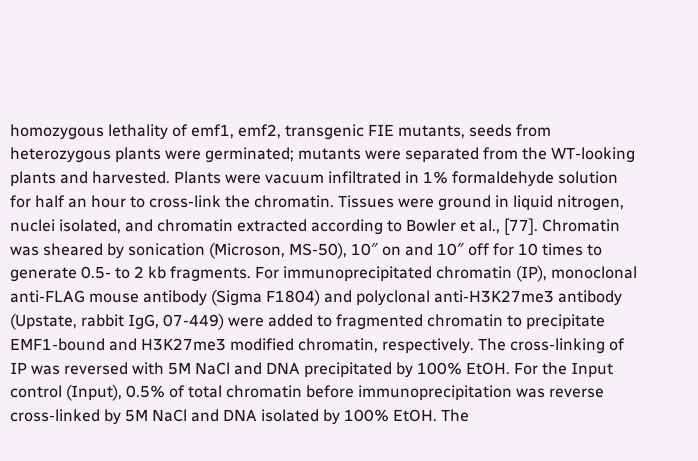homozygous lethality of emf1, emf2, transgenic FIE mutants, seeds from heterozygous plants were germinated; mutants were separated from the WT-looking plants and harvested. Plants were vacuum infiltrated in 1% formaldehyde solution for half an hour to cross-link the chromatin. Tissues were ground in liquid nitrogen, nuclei isolated, and chromatin extracted according to Bowler et al., [77]. Chromatin was sheared by sonication (Microson, MS-50), 10″ on and 10″ off for 10 times to generate 0.5- to 2 kb fragments. For immunoprecipitated chromatin (IP), monoclonal anti-FLAG mouse antibody (Sigma F1804) and polyclonal anti-H3K27me3 antibody (Upstate, rabbit IgG, 07-449) were added to fragmented chromatin to precipitate EMF1-bound and H3K27me3 modified chromatin, respectively. The cross-linking of IP was reversed with 5M NaCl and DNA precipitated by 100% EtOH. For the Input control (Input), 0.5% of total chromatin before immunoprecipitation was reverse cross-linked by 5M NaCl and DNA isolated by 100% EtOH. The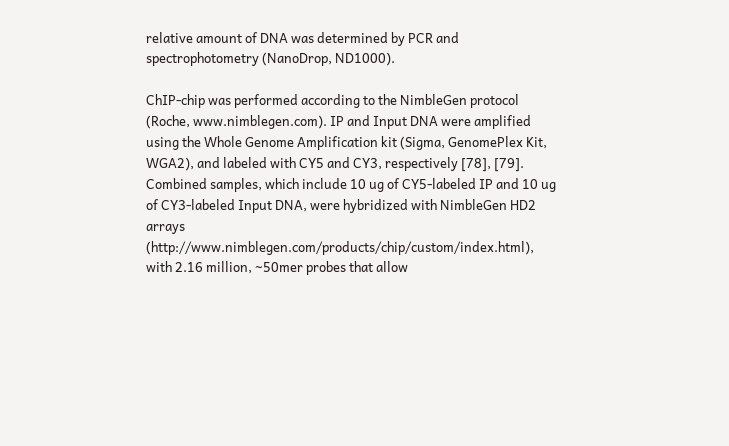relative amount of DNA was determined by PCR and spectrophotometry (NanoDrop, ND1000).

ChIP-chip was performed according to the NimbleGen protocol (Roche, www.nimblegen.com). IP and Input DNA were amplified using the Whole Genome Amplification kit (Sigma, GenomePlex Kit, WGA2), and labeled with CY5 and CY3, respectively [78], [79]. Combined samples, which include 10 ug of CY5-labeled IP and 10 ug of CY3-labeled Input DNA, were hybridized with NimbleGen HD2 arrays (http://www.nimblegen.com/products/chip/custom/index.html), with 2.16 million, ∼50mer probes that allow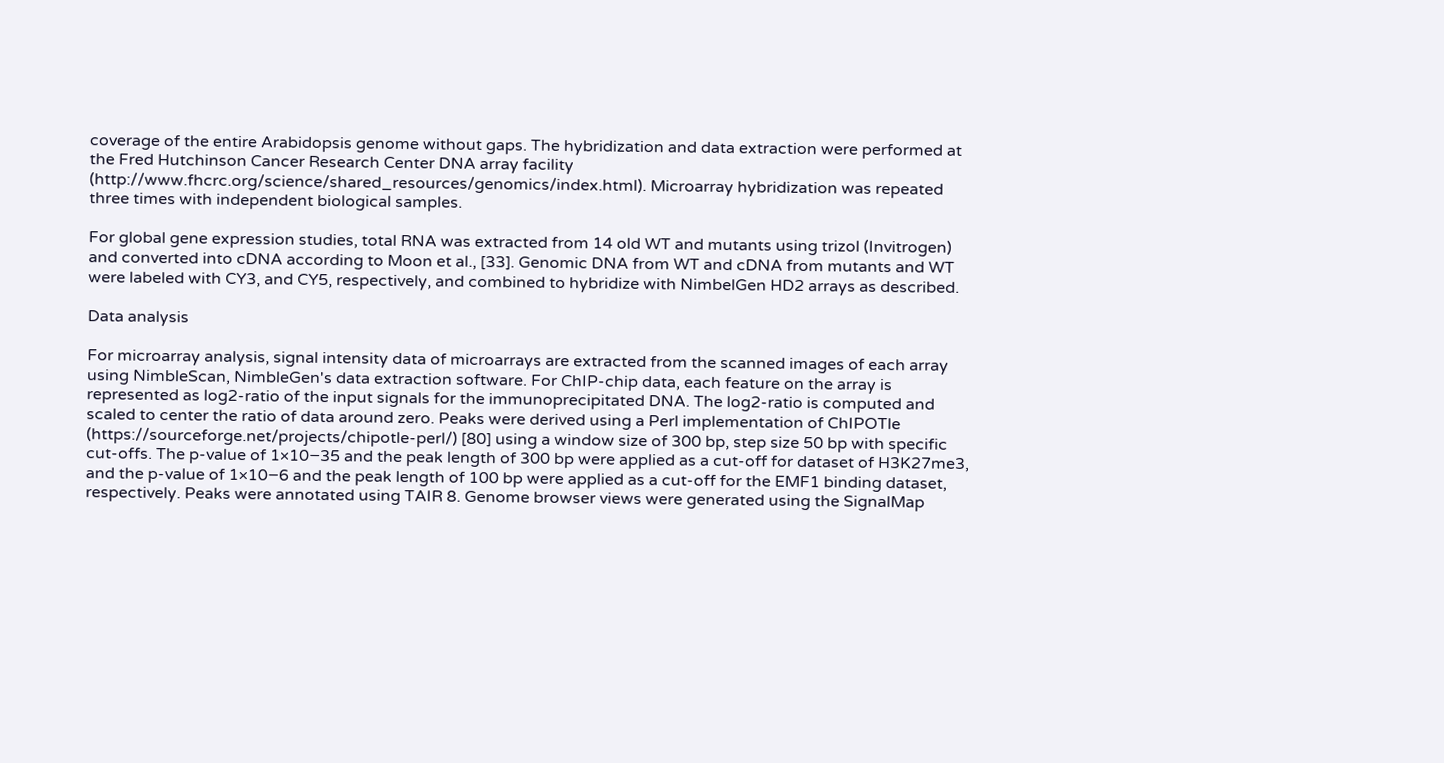coverage of the entire Arabidopsis genome without gaps. The hybridization and data extraction were performed at the Fred Hutchinson Cancer Research Center DNA array facility (http://www.fhcrc.org/science/shared_resources/genomics/index.html). Microarray hybridization was repeated three times with independent biological samples.

For global gene expression studies, total RNA was extracted from 14 old WT and mutants using trizol (Invitrogen) and converted into cDNA according to Moon et al., [33]. Genomic DNA from WT and cDNA from mutants and WT were labeled with CY3, and CY5, respectively, and combined to hybridize with NimbelGen HD2 arrays as described.

Data analysis

For microarray analysis, signal intensity data of microarrays are extracted from the scanned images of each array using NimbleScan, NimbleGen's data extraction software. For ChIP-chip data, each feature on the array is represented as log2-ratio of the input signals for the immunoprecipitated DNA. The log2-ratio is computed and scaled to center the ratio of data around zero. Peaks were derived using a Perl implementation of ChIPOTle (https://sourceforge.net/projects/chipotle-perl/) [80] using a window size of 300 bp, step size 50 bp with specific cut-offs. The p-value of 1×10−35 and the peak length of 300 bp were applied as a cut-off for dataset of H3K27me3, and the p-value of 1×10−6 and the peak length of 100 bp were applied as a cut-off for the EMF1 binding dataset, respectively. Peaks were annotated using TAIR 8. Genome browser views were generated using the SignalMap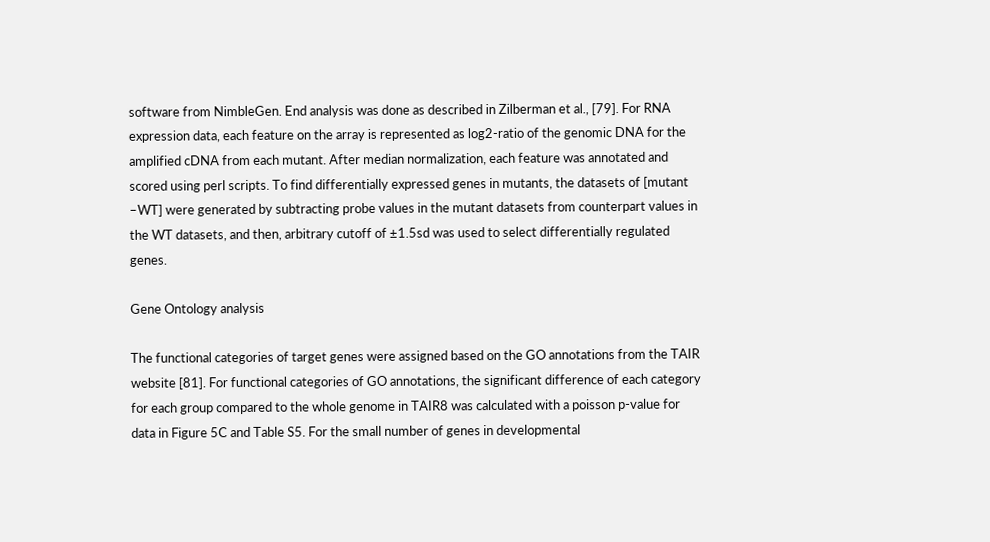software from NimbleGen. End analysis was done as described in Zilberman et al., [79]. For RNA expression data, each feature on the array is represented as log2-ratio of the genomic DNA for the amplified cDNA from each mutant. After median normalization, each feature was annotated and scored using perl scripts. To find differentially expressed genes in mutants, the datasets of [mutant –WT] were generated by subtracting probe values in the mutant datasets from counterpart values in the WT datasets, and then, arbitrary cutoff of ±1.5sd was used to select differentially regulated genes.

Gene Ontology analysis

The functional categories of target genes were assigned based on the GO annotations from the TAIR website [81]. For functional categories of GO annotations, the significant difference of each category for each group compared to the whole genome in TAIR8 was calculated with a poisson p-value for data in Figure 5C and Table S5. For the small number of genes in developmental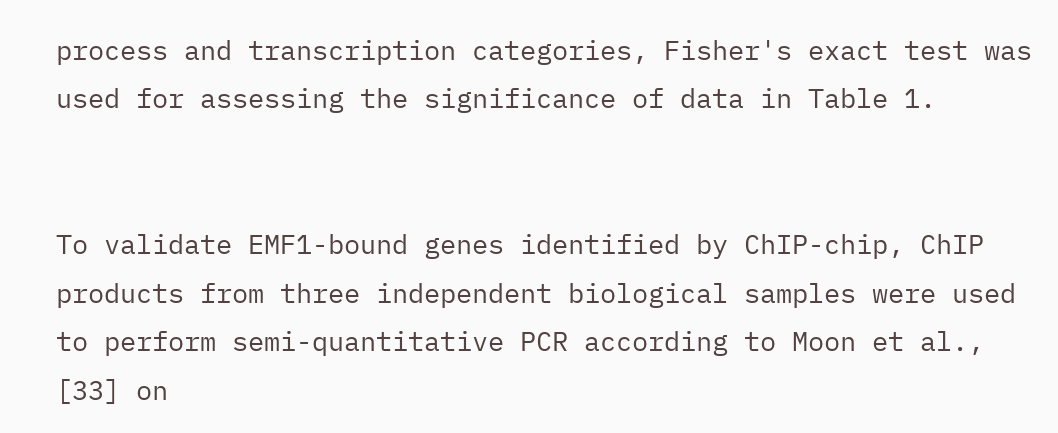process and transcription categories, Fisher's exact test was used for assessing the significance of data in Table 1.


To validate EMF1-bound genes identified by ChIP-chip, ChIP products from three independent biological samples were used to perform semi-quantitative PCR according to Moon et al., [33] on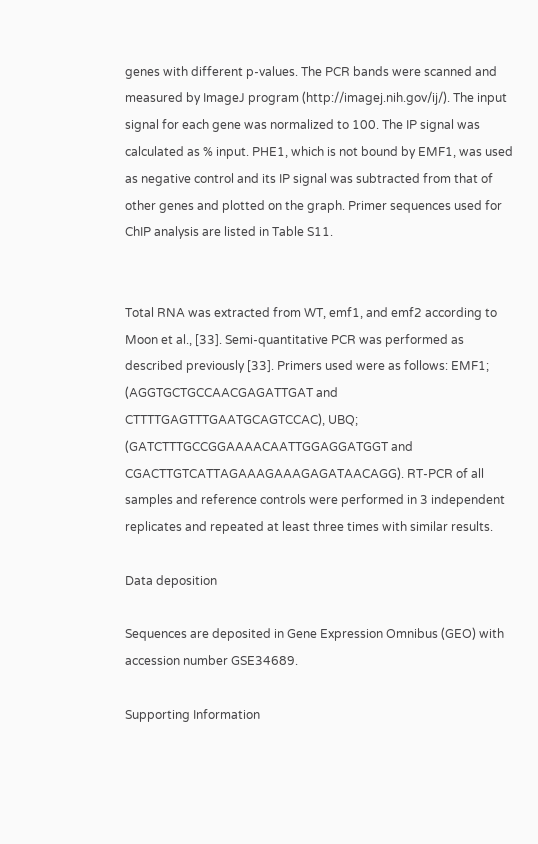genes with different p-values. The PCR bands were scanned and measured by ImageJ program (http://imagej.nih.gov/ij/). The input signal for each gene was normalized to 100. The IP signal was calculated as % input. PHE1, which is not bound by EMF1, was used as negative control and its IP signal was subtracted from that of other genes and plotted on the graph. Primer sequences used for ChIP analysis are listed in Table S11.


Total RNA was extracted from WT, emf1, and emf2 according to Moon et al., [33]. Semi-quantitative PCR was performed as described previously [33]. Primers used were as follows: EMF1; (AGGTGCTGCCAACGAGATTGAT and CTTTTGAGTTTGAATGCAGTCCAC), UBQ; (GATCTTTGCCGGAAAACAATTGGAGGATGGT and CGACTTGTCATTAGAAAGAAAGAGATAACAGG). RT-PCR of all samples and reference controls were performed in 3 independent replicates and repeated at least three times with similar results.

Data deposition

Sequences are deposited in Gene Expression Omnibus (GEO) with accession number GSE34689.

Supporting Information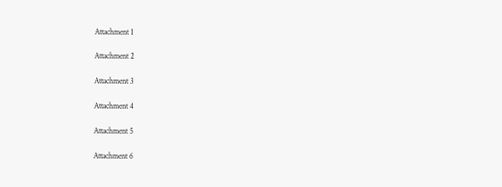Attachment 1

Attachment 2

Attachment 3

Attachment 4

Attachment 5

Attachment 6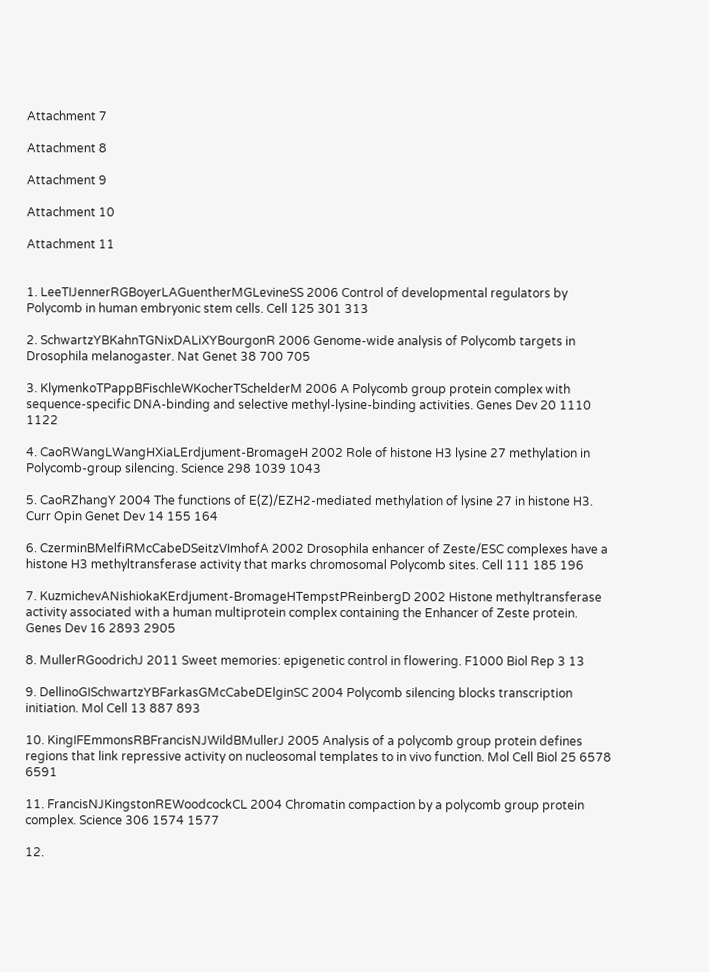Attachment 7

Attachment 8

Attachment 9

Attachment 10

Attachment 11


1. LeeTIJennerRGBoyerLAGuentherMGLevineSS 2006 Control of developmental regulators by Polycomb in human embryonic stem cells. Cell 125 301 313

2. SchwartzYBKahnTGNixDALiXYBourgonR 2006 Genome-wide analysis of Polycomb targets in Drosophila melanogaster. Nat Genet 38 700 705

3. KlymenkoTPappBFischleWKocherTSchelderM 2006 A Polycomb group protein complex with sequence-specific DNA-binding and selective methyl-lysine-binding activities. Genes Dev 20 1110 1122

4. CaoRWangLWangHXiaLErdjument-BromageH 2002 Role of histone H3 lysine 27 methylation in Polycomb-group silencing. Science 298 1039 1043

5. CaoRZhangY 2004 The functions of E(Z)/EZH2-mediated methylation of lysine 27 in histone H3. Curr Opin Genet Dev 14 155 164

6. CzerminBMelfiRMcCabeDSeitzVImhofA 2002 Drosophila enhancer of Zeste/ESC complexes have a histone H3 methyltransferase activity that marks chromosomal Polycomb sites. Cell 111 185 196

7. KuzmichevANishiokaKErdjument-BromageHTempstPReinbergD 2002 Histone methyltransferase activity associated with a human multiprotein complex containing the Enhancer of Zeste protein. Genes Dev 16 2893 2905

8. MullerRGoodrichJ 2011 Sweet memories: epigenetic control in flowering. F1000 Biol Rep 3 13

9. DellinoGISchwartzYBFarkasGMcCabeDElginSC 2004 Polycomb silencing blocks transcription initiation. Mol Cell 13 887 893

10. KingIFEmmonsRBFrancisNJWildBMullerJ 2005 Analysis of a polycomb group protein defines regions that link repressive activity on nucleosomal templates to in vivo function. Mol Cell Biol 25 6578 6591

11. FrancisNJKingstonREWoodcockCL 2004 Chromatin compaction by a polycomb group protein complex. Science 306 1574 1577

12.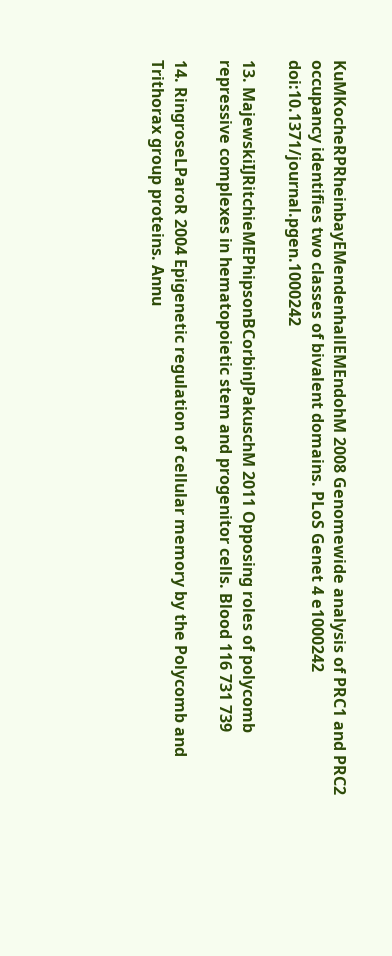KuMKocheRPRheinbayEMendenhallEMEndohM 2008 Genomewide analysis of PRC1 and PRC2 occupancy identifies two classes of bivalent domains. PLoS Genet 4 e1000242 doi:10.1371/journal.pgen.1000242

13. MajewskiIJRitchieMEPhipsonBCorbinJPakuschM 2011 Opposing roles of polycomb repressive complexes in hematopoietic stem and progenitor cells. Blood 116 731 739

14. RingroseLParoR 2004 Epigenetic regulation of cellular memory by the Polycomb and Trithorax group proteins. Annu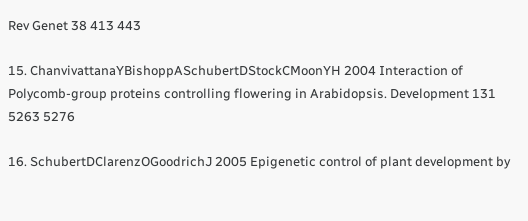Rev Genet 38 413 443

15. ChanvivattanaYBishoppASchubertDStockCMoonYH 2004 Interaction of Polycomb-group proteins controlling flowering in Arabidopsis. Development 131 5263 5276

16. SchubertDClarenzOGoodrichJ 2005 Epigenetic control of plant development by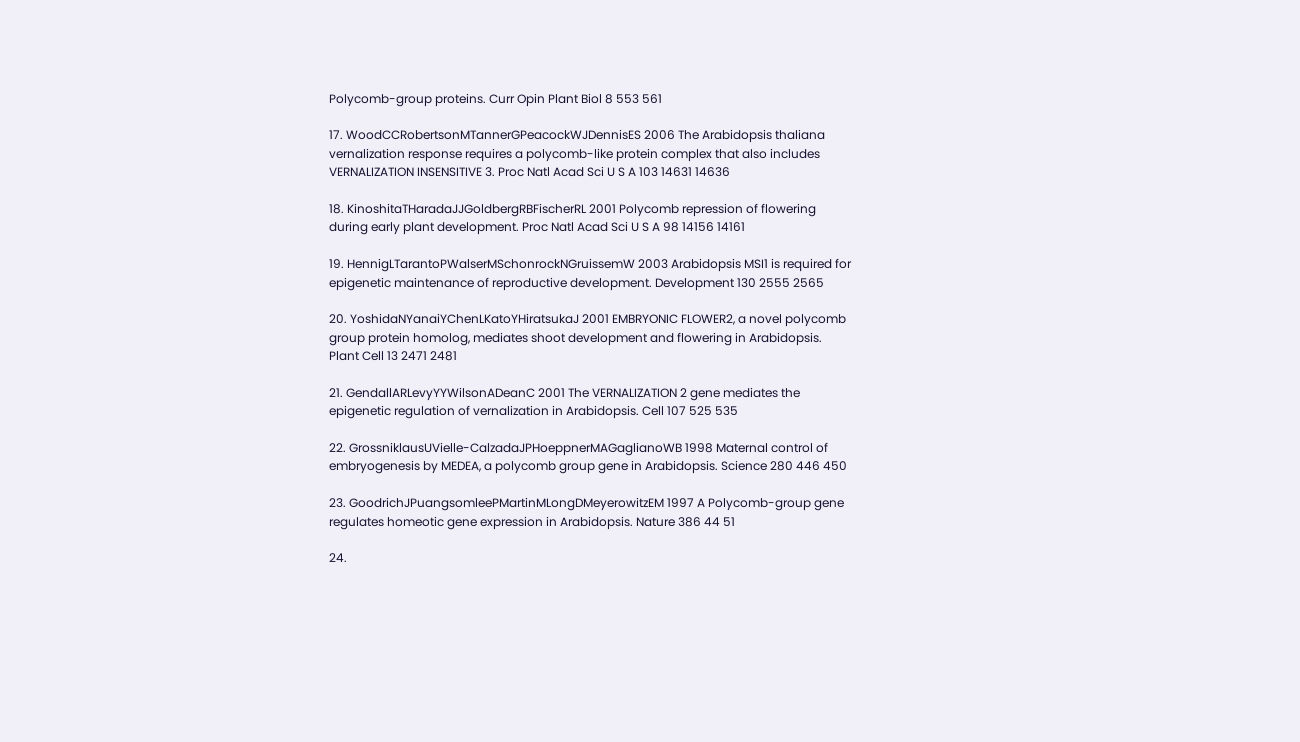Polycomb-group proteins. Curr Opin Plant Biol 8 553 561

17. WoodCCRobertsonMTannerGPeacockWJDennisES 2006 The Arabidopsis thaliana vernalization response requires a polycomb-like protein complex that also includes VERNALIZATION INSENSITIVE 3. Proc Natl Acad Sci U S A 103 14631 14636

18. KinoshitaTHaradaJJGoldbergRBFischerRL 2001 Polycomb repression of flowering during early plant development. Proc Natl Acad Sci U S A 98 14156 14161

19. HennigLTarantoPWalserMSchonrockNGruissemW 2003 Arabidopsis MSI1 is required for epigenetic maintenance of reproductive development. Development 130 2555 2565

20. YoshidaNYanaiYChenLKatoYHiratsukaJ 2001 EMBRYONIC FLOWER2, a novel polycomb group protein homolog, mediates shoot development and flowering in Arabidopsis. Plant Cell 13 2471 2481

21. GendallARLevyYYWilsonADeanC 2001 The VERNALIZATION 2 gene mediates the epigenetic regulation of vernalization in Arabidopsis. Cell 107 525 535

22. GrossniklausUVielle-CalzadaJPHoeppnerMAGaglianoWB 1998 Maternal control of embryogenesis by MEDEA, a polycomb group gene in Arabidopsis. Science 280 446 450

23. GoodrichJPuangsomleePMartinMLongDMeyerowitzEM 1997 A Polycomb-group gene regulates homeotic gene expression in Arabidopsis. Nature 386 44 51

24.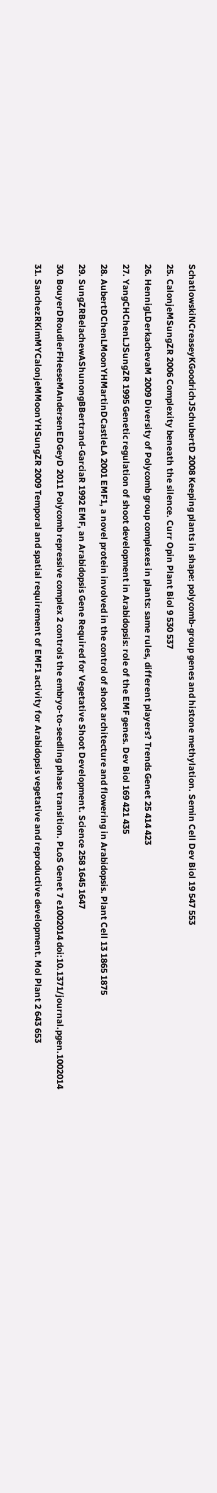SchatlowskiNCreaseyKGoodrichJSchubertD 2008 Keeping plants in shape: polycomb-group genes and histone methylation. Semin Cell Dev Biol 19 547 553

25. CalonjeMSungZR 2006 Complexity beneath the silence. Curr Opin Plant Biol 9 530 537

26. HennigLDerkachevaM 2009 Diversity of Polycomb group complexes in plants: same rules, different players? Trends Genet 25 414 423

27. YangCHChenLJSungZR 1995 Genetic regulation of shoot development in Arabidopsis: role of the EMF genes. Dev Biol 169 421 435

28. AubertDChenLMoonYHMartinDCastleLA 2001 EMF1, a novel protein involved in the control of shoot architecture and flowering in Arabidopsis. Plant Cell 13 1865 1875

29. SungZRBelachewAShunongBBertrand-GarciaR 1992 EMF, an Arabidopsis Gene Required for Vegetative Shoot Development. Science 258 1645 1647

30. BouyerDRoudierFHeeseMAndersenEDGeyD 2011 Polycomb repressive complex 2 controls the embryo-to-seedling phase transition. PLoS Genet 7 e1002014 doi:10.1371/journal.pgen.1002014

31. SanchezRKimMYCalonjeMMoonYHSungZR 2009 Temporal and spatial requirement of EMF1 activity for Arabidopsis vegetative and reproductive development. Mol Plant 2 643 653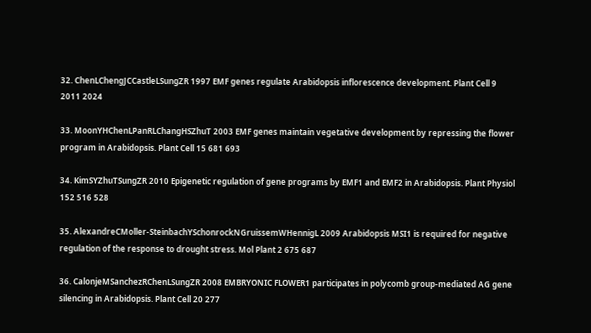32. ChenLChengJCCastleLSungZR 1997 EMF genes regulate Arabidopsis inflorescence development. Plant Cell 9 2011 2024

33. MoonYHChenLPanRLChangHSZhuT 2003 EMF genes maintain vegetative development by repressing the flower program in Arabidopsis. Plant Cell 15 681 693

34. KimSYZhuTSungZR 2010 Epigenetic regulation of gene programs by EMF1 and EMF2 in Arabidopsis. Plant Physiol 152 516 528

35. AlexandreCMoller-SteinbachYSchonrockNGruissemWHennigL 2009 Arabidopsis MSI1 is required for negative regulation of the response to drought stress. Mol Plant 2 675 687

36. CalonjeMSanchezRChenLSungZR 2008 EMBRYONIC FLOWER1 participates in polycomb group-mediated AG gene silencing in Arabidopsis. Plant Cell 20 277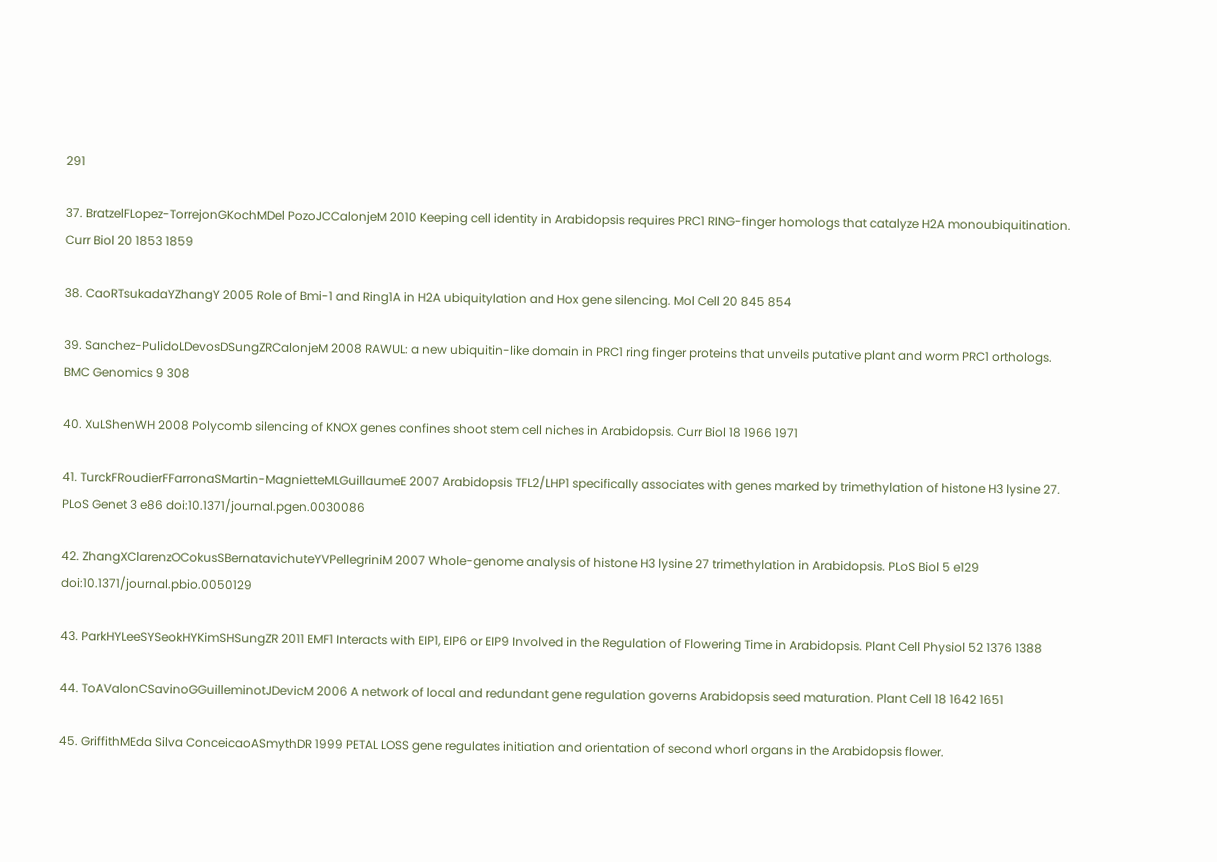291

37. BratzelFLopez-TorrejonGKochMDel PozoJCCalonjeM 2010 Keeping cell identity in Arabidopsis requires PRC1 RING-finger homologs that catalyze H2A monoubiquitination. Curr Biol 20 1853 1859

38. CaoRTsukadaYZhangY 2005 Role of Bmi-1 and Ring1A in H2A ubiquitylation and Hox gene silencing. Mol Cell 20 845 854

39. Sanchez-PulidoLDevosDSungZRCalonjeM 2008 RAWUL: a new ubiquitin-like domain in PRC1 ring finger proteins that unveils putative plant and worm PRC1 orthologs. BMC Genomics 9 308

40. XuLShenWH 2008 Polycomb silencing of KNOX genes confines shoot stem cell niches in Arabidopsis. Curr Biol 18 1966 1971

41. TurckFRoudierFFarronaSMartin-MagnietteMLGuillaumeE 2007 Arabidopsis TFL2/LHP1 specifically associates with genes marked by trimethylation of histone H3 lysine 27. PLoS Genet 3 e86 doi:10.1371/journal.pgen.0030086

42. ZhangXClarenzOCokusSBernatavichuteYVPellegriniM 2007 Whole-genome analysis of histone H3 lysine 27 trimethylation in Arabidopsis. PLoS Biol 5 e129 doi:10.1371/journal.pbio.0050129

43. ParkHYLeeSYSeokHYKimSHSungZR 2011 EMF1 Interacts with EIP1, EIP6 or EIP9 Involved in the Regulation of Flowering Time in Arabidopsis. Plant Cell Physiol 52 1376 1388

44. ToAValonCSavinoGGuilleminotJDevicM 2006 A network of local and redundant gene regulation governs Arabidopsis seed maturation. Plant Cell 18 1642 1651

45. GriffithMEda Silva ConceicaoASmythDR 1999 PETAL LOSS gene regulates initiation and orientation of second whorl organs in the Arabidopsis flower.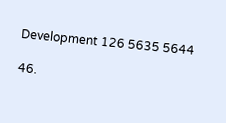Development 126 5635 5644

46.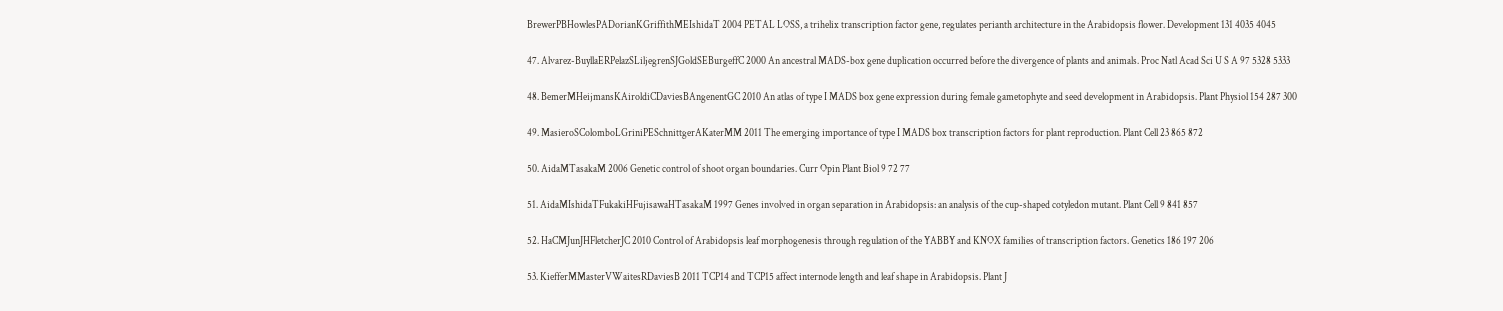BrewerPBHowlesPADorianKGriffithMEIshidaT 2004 PETAL LOSS, a trihelix transcription factor gene, regulates perianth architecture in the Arabidopsis flower. Development 131 4035 4045

47. Alvarez-BuyllaERPelazSLiljegrenSJGoldSEBurgeffC 2000 An ancestral MADS-box gene duplication occurred before the divergence of plants and animals. Proc Natl Acad Sci U S A 97 5328 5333

48. BemerMHeijmansKAiroldiCDaviesBAngenentGC 2010 An atlas of type I MADS box gene expression during female gametophyte and seed development in Arabidopsis. Plant Physiol 154 287 300

49. MasieroSColomboLGriniPESchnittgerAKaterMM 2011 The emerging importance of type I MADS box transcription factors for plant reproduction. Plant Cell 23 865 872

50. AidaMTasakaM 2006 Genetic control of shoot organ boundaries. Curr Opin Plant Biol 9 72 77

51. AidaMIshidaTFukakiHFujisawaHTasakaM 1997 Genes involved in organ separation in Arabidopsis: an analysis of the cup-shaped cotyledon mutant. Plant Cell 9 841 857

52. HaCMJunJHFletcherJC 2010 Control of Arabidopsis leaf morphogenesis through regulation of the YABBY and KNOX families of transcription factors. Genetics 186 197 206

53. KiefferMMasterVWaitesRDaviesB 2011 TCP14 and TCP15 affect internode length and leaf shape in Arabidopsis. Plant J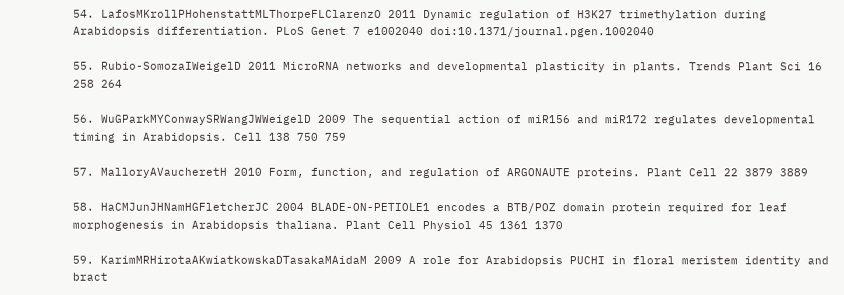54. LafosMKrollPHohenstattMLThorpeFLClarenzO 2011 Dynamic regulation of H3K27 trimethylation during Arabidopsis differentiation. PLoS Genet 7 e1002040 doi:10.1371/journal.pgen.1002040

55. Rubio-SomozaIWeigelD 2011 MicroRNA networks and developmental plasticity in plants. Trends Plant Sci 16 258 264

56. WuGParkMYConwaySRWangJWWeigelD 2009 The sequential action of miR156 and miR172 regulates developmental timing in Arabidopsis. Cell 138 750 759

57. MalloryAVaucheretH 2010 Form, function, and regulation of ARGONAUTE proteins. Plant Cell 22 3879 3889

58. HaCMJunJHNamHGFletcherJC 2004 BLADE-ON-PETIOLE1 encodes a BTB/POZ domain protein required for leaf morphogenesis in Arabidopsis thaliana. Plant Cell Physiol 45 1361 1370

59. KarimMRHirotaAKwiatkowskaDTasakaMAidaM 2009 A role for Arabidopsis PUCHI in floral meristem identity and bract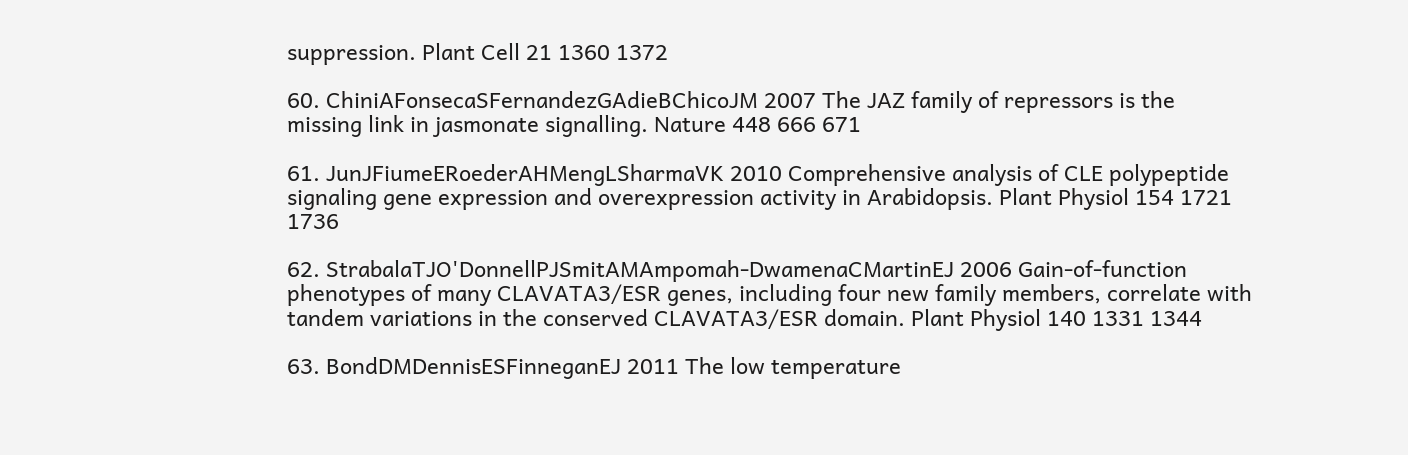suppression. Plant Cell 21 1360 1372

60. ChiniAFonsecaSFernandezGAdieBChicoJM 2007 The JAZ family of repressors is the missing link in jasmonate signalling. Nature 448 666 671

61. JunJFiumeERoederAHMengLSharmaVK 2010 Comprehensive analysis of CLE polypeptide signaling gene expression and overexpression activity in Arabidopsis. Plant Physiol 154 1721 1736

62. StrabalaTJO'DonnellPJSmitAMAmpomah-DwamenaCMartinEJ 2006 Gain-of-function phenotypes of many CLAVATA3/ESR genes, including four new family members, correlate with tandem variations in the conserved CLAVATA3/ESR domain. Plant Physiol 140 1331 1344

63. BondDMDennisESFinneganEJ 2011 The low temperature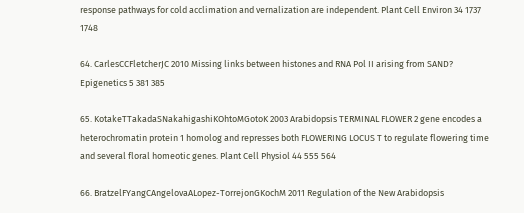response pathways for cold acclimation and vernalization are independent. Plant Cell Environ 34 1737 1748

64. CarlesCCFletcherJC 2010 Missing links between histones and RNA Pol II arising from SAND? Epigenetics 5 381 385

65. KotakeTTakadaSNakahigashiKOhtoMGotoK 2003 Arabidopsis TERMINAL FLOWER 2 gene encodes a heterochromatin protein 1 homolog and represses both FLOWERING LOCUS T to regulate flowering time and several floral homeotic genes. Plant Cell Physiol 44 555 564

66. BratzelFYangCAngelovaALopez-TorrejonGKochM 2011 Regulation of the New Arabidopsis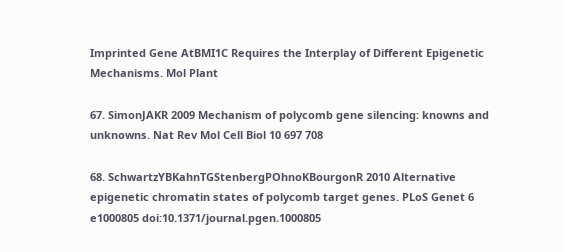Imprinted Gene AtBMI1C Requires the Interplay of Different Epigenetic Mechanisms. Mol Plant

67. SimonJAKR 2009 Mechanism of polycomb gene silencing: knowns and unknowns. Nat Rev Mol Cell Biol 10 697 708

68. SchwartzYBKahnTGStenbergPOhnoKBourgonR 2010 Alternative epigenetic chromatin states of polycomb target genes. PLoS Genet 6 e1000805 doi:10.1371/journal.pgen.1000805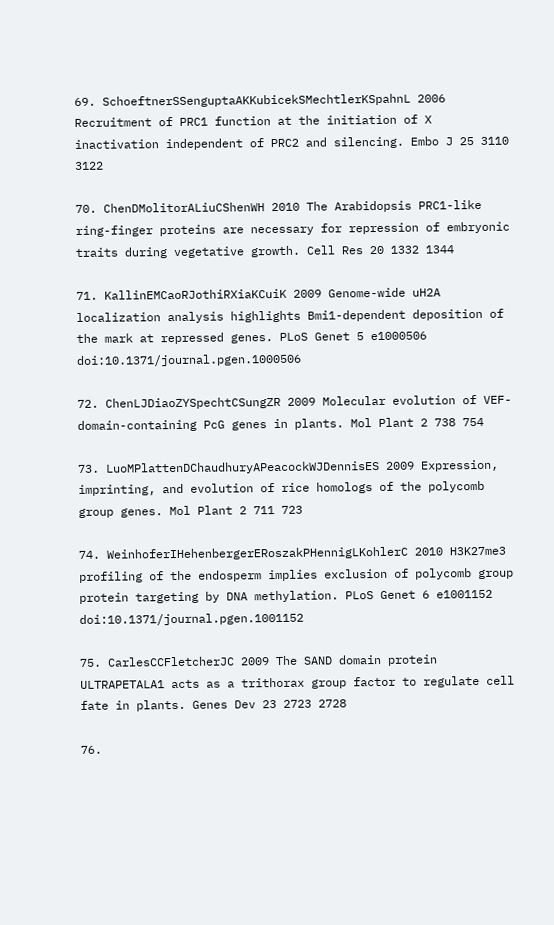69. SchoeftnerSSenguptaAKKubicekSMechtlerKSpahnL 2006 Recruitment of PRC1 function at the initiation of X inactivation independent of PRC2 and silencing. Embo J 25 3110 3122

70. ChenDMolitorALiuCShenWH 2010 The Arabidopsis PRC1-like ring-finger proteins are necessary for repression of embryonic traits during vegetative growth. Cell Res 20 1332 1344

71. KallinEMCaoRJothiRXiaKCuiK 2009 Genome-wide uH2A localization analysis highlights Bmi1-dependent deposition of the mark at repressed genes. PLoS Genet 5 e1000506 doi:10.1371/journal.pgen.1000506

72. ChenLJDiaoZYSpechtCSungZR 2009 Molecular evolution of VEF-domain-containing PcG genes in plants. Mol Plant 2 738 754

73. LuoMPlattenDChaudhuryAPeacockWJDennisES 2009 Expression, imprinting, and evolution of rice homologs of the polycomb group genes. Mol Plant 2 711 723

74. WeinhoferIHehenbergerERoszakPHennigLKohlerC 2010 H3K27me3 profiling of the endosperm implies exclusion of polycomb group protein targeting by DNA methylation. PLoS Genet 6 e1001152 doi:10.1371/journal.pgen.1001152

75. CarlesCCFletcherJC 2009 The SAND domain protein ULTRAPETALA1 acts as a trithorax group factor to regulate cell fate in plants. Genes Dev 23 2723 2728

76.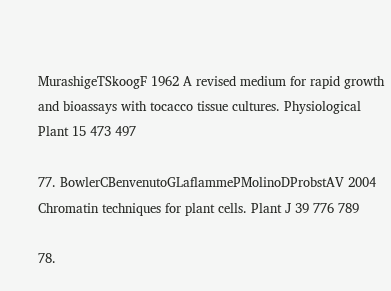MurashigeTSkoogF 1962 A revised medium for rapid growth and bioassays with tocacco tissue cultures. Physiological Plant 15 473 497

77. BowlerCBenvenutoGLaflammePMolinoDProbstAV 2004 Chromatin techniques for plant cells. Plant J 39 776 789

78.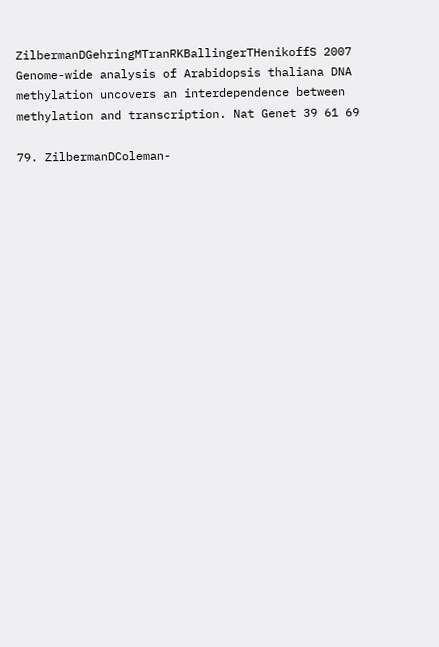ZilbermanDGehringMTranRKBallingerTHenikoffS 2007 Genome-wide analysis of Arabidopsis thaliana DNA methylation uncovers an interdependence between methylation and transcription. Nat Genet 39 61 69

79. ZilbermanDColeman-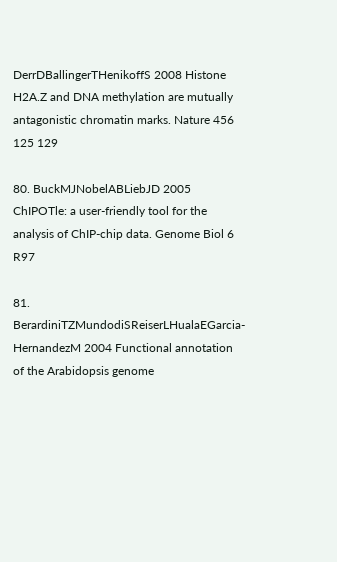DerrDBallingerTHenikoffS 2008 Histone H2A.Z and DNA methylation are mutually antagonistic chromatin marks. Nature 456 125 129

80. BuckMJNobelABLiebJD 2005 ChIPOTle: a user-friendly tool for the analysis of ChIP-chip data. Genome Biol 6 R97

81. BerardiniTZMundodiSReiserLHualaEGarcia-HernandezM 2004 Functional annotation of the Arabidopsis genome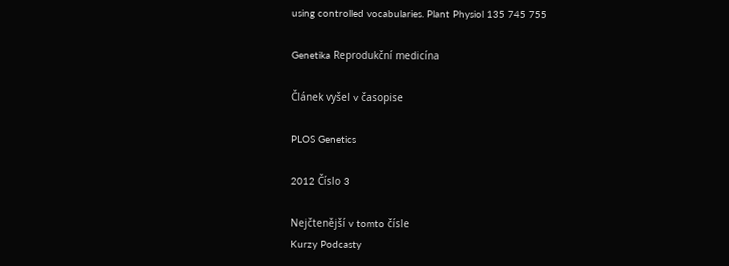using controlled vocabularies. Plant Physiol 135 745 755

Genetika Reprodukční medicína

Článek vyšel v časopise

PLOS Genetics

2012 Číslo 3

Nejčtenější v tomto čísle
Kurzy Podcasty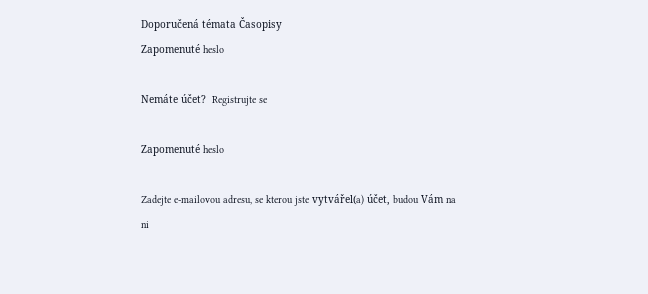Doporučená témata Časopisy
Zapomenuté heslo

Nemáte účet?  Registrujte se

Zapomenuté heslo

Zadejte e-mailovou adresu, se kterou jste vytvářel(a) účet, budou Vám na ni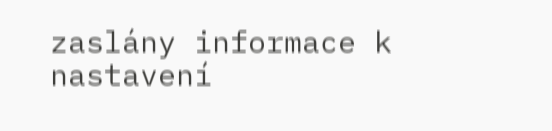zaslány informace k nastavení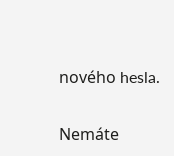nového hesla.


Nemáte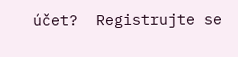účet?  Registrujte se